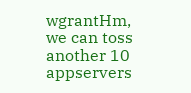wgrantHm, we can toss another 10 appservers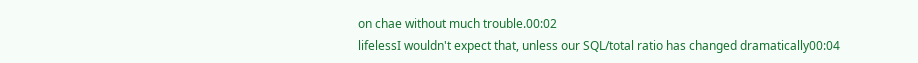on chae without much trouble.00:02
lifelessI wouldn't expect that, unless our SQL/total ratio has changed dramatically00:04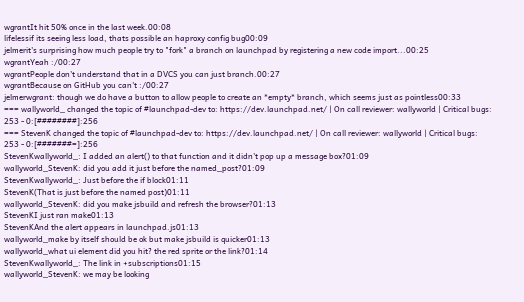wgrantIt hit 50% once in the last week.00:08
lifelessif its seeing less load, thats possible an haproxy config bug00:09
jelmerit's surprising how much people try to "fork" a branch on launchpad by registering a new code import...00:25
wgrantYeah :/00:27
wgrantPeople don't understand that in a DVCS you can just branch.00:27
wgrantBecause on GitHub you can't :/00:27
jelmerwgrant: though we do have a button to allow people to create an *empty* branch, which seems just as pointless00:33
=== wallyworld_ changed the topic of #launchpad-dev to: https://dev.launchpad.net/ | On call reviewer: wallyworld | Critical bugs: 253 - 0:[########]:256
=== StevenK changed the topic of #launchpad-dev to: https://dev.launchpad.net/ | On call reviewer: wallyworld | Critical bugs: 253 - 0:[#######=]:256
StevenKwallyworld_: I added an alert() to that function and it didn't pop up a message box?01:09
wallyworld_StevenK: did you add it just before the named_post?01:09
StevenKwallyworld_: Just before the if block01:11
StevenK(That is just before the named post)01:11
wallyworld_StevenK: did you make jsbuild and refresh the browser?01:13
StevenKI just ran make01:13
StevenKAnd the alert appears in launchpad.js01:13
wallyworld_make by itself should be ok but make jsbuild is quicker01:13
wallyworld_what ui element did you hit? the red sprite or the link?01:14
StevenKwallyworld_: The link in +subscriptions01:15
wallyworld_StevenK: we may be looking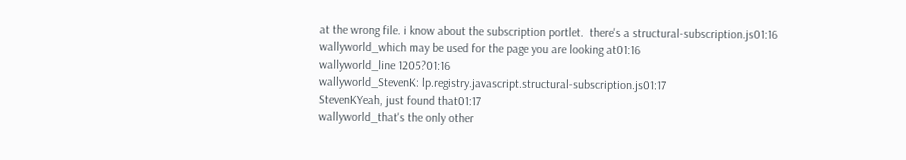at the wrong file. i know about the subscription portlet.  there's a structural-subscription.js01:16
wallyworld_which may be used for the page you are looking at01:16
wallyworld_line 1205?01:16
wallyworld_StevenK: lp.registry.javascript.structural-subscription.js01:17
StevenKYeah, just found that01:17
wallyworld_that's the only other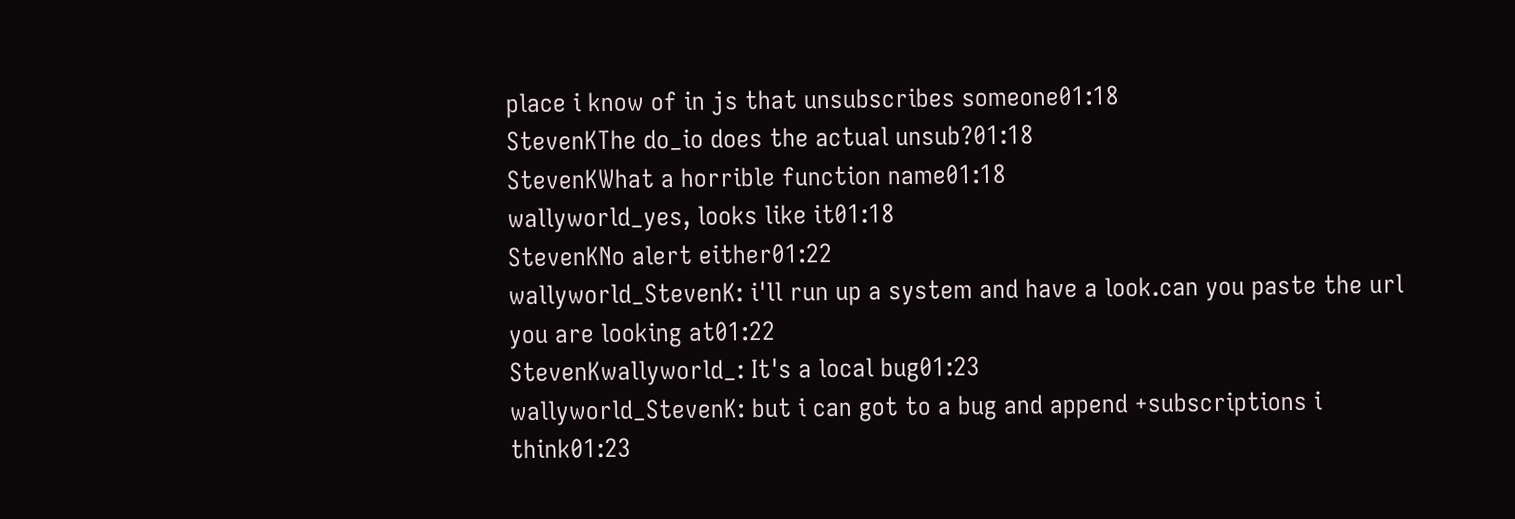place i know of in js that unsubscribes someone01:18
StevenKThe do_io does the actual unsub?01:18
StevenKWhat a horrible function name01:18
wallyworld_yes, looks like it01:18
StevenKNo alert either01:22
wallyworld_StevenK: i'll run up a system and have a look.can you paste the url you are looking at01:22
StevenKwallyworld_: It's a local bug01:23
wallyworld_StevenK: but i can got to a bug and append +subscriptions i think01:23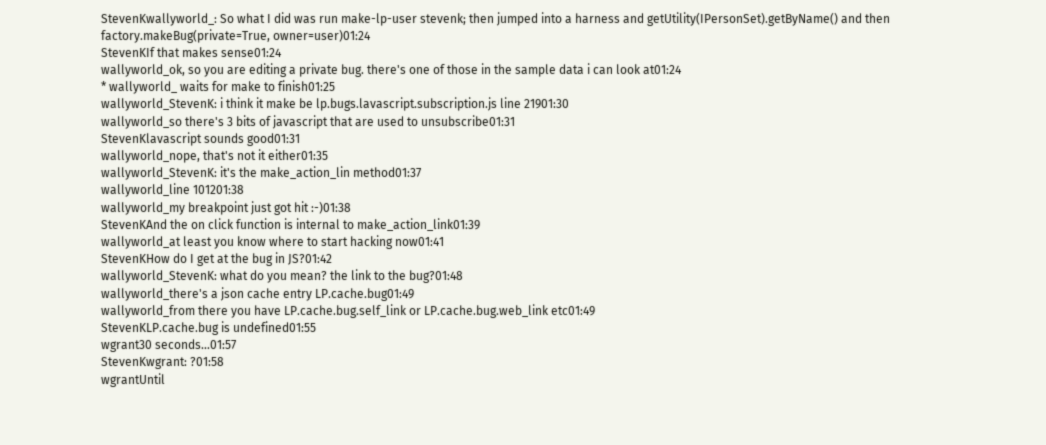StevenKwallyworld_: So what I did was run make-lp-user stevenk; then jumped into a harness and getUtility(IPersonSet).getByName() and then factory.makeBug(private=True, owner=user)01:24
StevenKIf that makes sense01:24
wallyworld_ok, so you are editing a private bug. there's one of those in the sample data i can look at01:24
* wallyworld_ waits for make to finish01:25
wallyworld_StevenK: i think it make be lp.bugs.lavascript.subscription.js line 21901:30
wallyworld_so there's 3 bits of javascript that are used to unsubscribe01:31
StevenKlavascript sounds good01:31
wallyworld_nope, that's not it either01:35
wallyworld_StevenK: it's the make_action_lin method01:37
wallyworld_line 101201:38
wallyworld_my breakpoint just got hit :-)01:38
StevenKAnd the on click function is internal to make_action_link01:39
wallyworld_at least you know where to start hacking now01:41
StevenKHow do I get at the bug in JS?01:42
wallyworld_StevenK: what do you mean? the link to the bug?01:48
wallyworld_there's a json cache entry LP.cache.bug01:49
wallyworld_from there you have LP.cache.bug.self_link or LP.cache.bug.web_link etc01:49
StevenKLP.cache.bug is undefined01:55
wgrant30 seconds...01:57
StevenKwgrant: ?01:58
wgrantUntil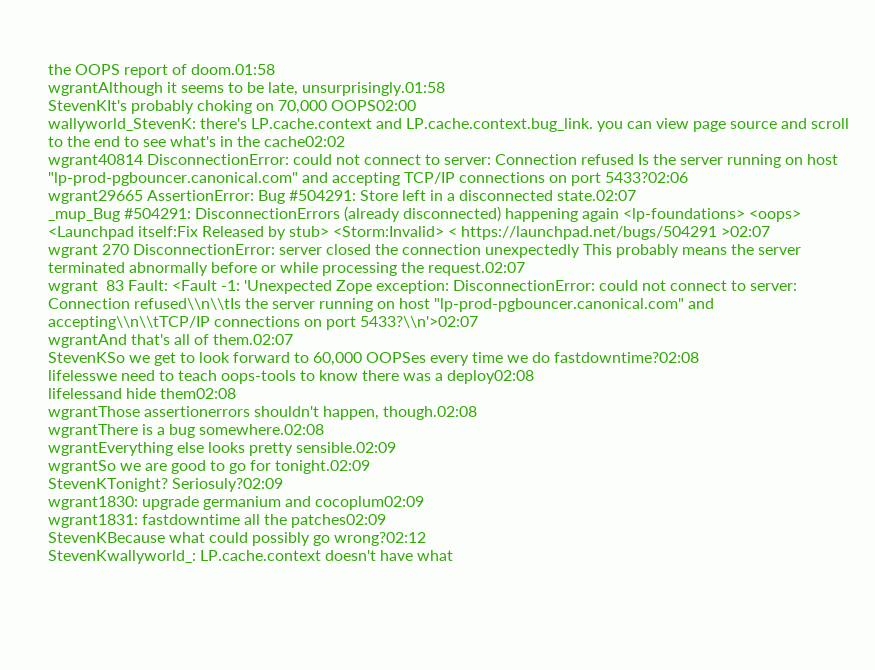the OOPS report of doom.01:58
wgrantAlthough it seems to be late, unsurprisingly.01:58
StevenKIt's probably choking on 70,000 OOPS02:00
wallyworld_StevenK: there's LP.cache.context and LP.cache.context.bug_link. you can view page source and scroll to the end to see what's in the cache02:02
wgrant40814 DisconnectionError: could not connect to server: Connection refused Is the server running on host "lp-prod-pgbouncer.canonical.com" and accepting TCP/IP connections on port 5433?02:06
wgrant29665 AssertionError: Bug #504291: Store left in a disconnected state.02:07
_mup_Bug #504291: DisconnectionErrors (already disconnected) happening again <lp-foundations> <oops> <Launchpad itself:Fix Released by stub> <Storm:Invalid> < https://launchpad.net/bugs/504291 >02:07
wgrant 270 DisconnectionError: server closed the connection unexpectedly This probably means the server terminated abnormally before or while processing the request.02:07
wgrant  83 Fault: <Fault -1: 'Unexpected Zope exception: DisconnectionError: could not connect to server: Connection refused\\n\\tIs the server running on host "lp-prod-pgbouncer.canonical.com" and accepting\\n\\tTCP/IP connections on port 5433?\\n'>02:07
wgrantAnd that's all of them.02:07
StevenKSo we get to look forward to 60,000 OOPSes every time we do fastdowntime?02:08
lifelesswe need to teach oops-tools to know there was a deploy02:08
lifelessand hide them02:08
wgrantThose assertionerrors shouldn't happen, though.02:08
wgrantThere is a bug somewhere.02:08
wgrantEverything else looks pretty sensible.02:09
wgrantSo we are good to go for tonight.02:09
StevenKTonight? Seriosuly?02:09
wgrant1830: upgrade germanium and cocoplum02:09
wgrant1831: fastdowntime all the patches02:09
StevenKBecause what could possibly go wrong?02:12
StevenKwallyworld_: LP.cache.context doesn't have what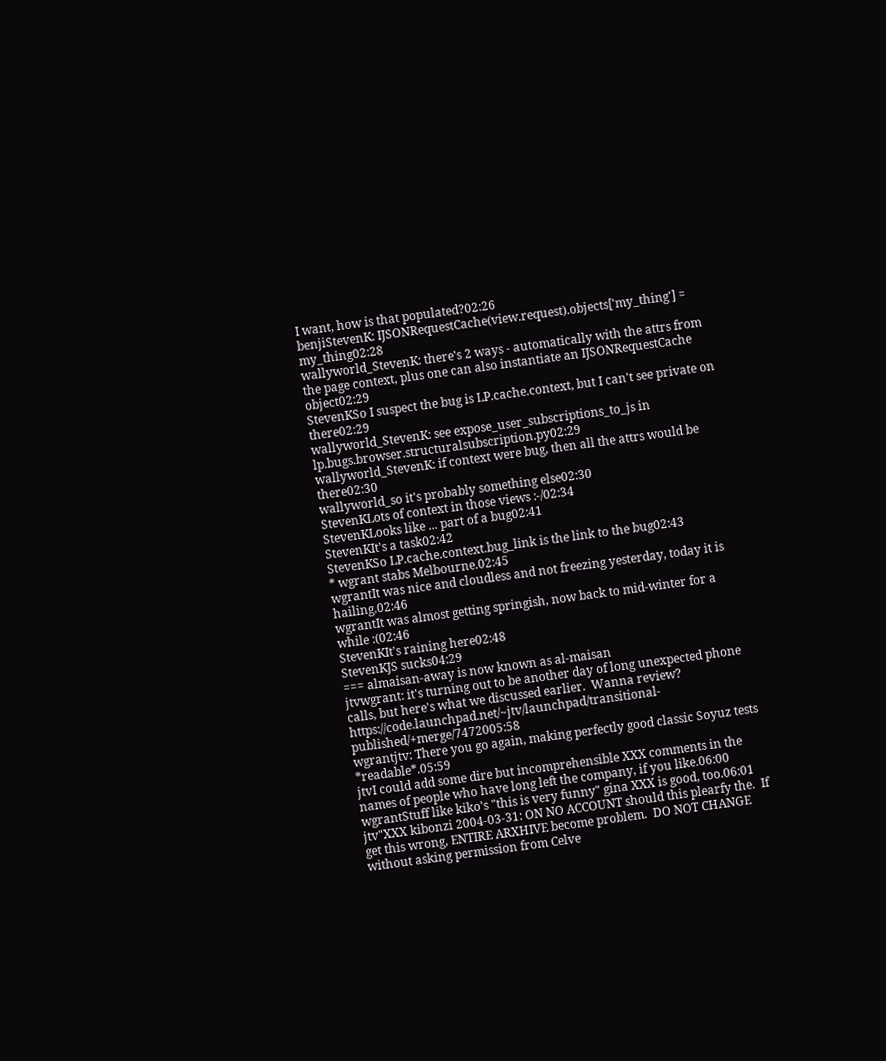I want, how is that populated?02:26
benjiStevenK: IJSONRequestCache(view.request).objects['my_thing'] = my_thing02:28
wallyworld_StevenK: there's 2 ways - automatically with the attrs from the page context, plus one can also instantiate an IJSONRequestCache object02:29
StevenKSo I suspect the bug is LP.cache.context, but I can't see private on there02:29
wallyworld_StevenK: see expose_user_subscriptions_to_js in lp.bugs.browser.structuralsubscription.py02:29
wallyworld_StevenK: if context were bug, then all the attrs would be there02:30
wallyworld_so it's probably something else02:30
StevenKLots of context in those views :-/02:34
StevenKLooks like ... part of a bug02:41
StevenKIt's a task02:42
StevenKSo LP.cache.context.bug_link is the link to the bug02:43
* wgrant stabs Melbourne.02:45
wgrantIt was nice and cloudless and not freezing yesterday, today it is hailing.02:46
wgrantIt was almost getting springish, now back to mid-winter for a while :(02:46
StevenKIt's raining here02:48
StevenKJS sucks04:29
=== almaisan-away is now known as al-maisan
jtvwgrant: it's turning out to be another day of long unexpected phone calls, but here's what we discussed earlier.  Wanna review?  https://code.launchpad.net/~jtv/launchpad/transitional-published/+merge/7472005:58
wgrantjtv: There you go again, making perfectly good classic Soyuz tests *readable*.05:59
jtvI could add some dire but incomprehensible XXX comments in the names of people who have long left the company, if you like.06:00
wgrantStuff like kiko's "this is very funny" gina XXX is good, too.06:01
jtv"XXX kibonzi 2004-03-31: ON NO ACCOUNT should this plearfy the.  If get this wrong, ENTIRE ARXHIVE become problem.  DO NOT CHANGE without asking permission from Celve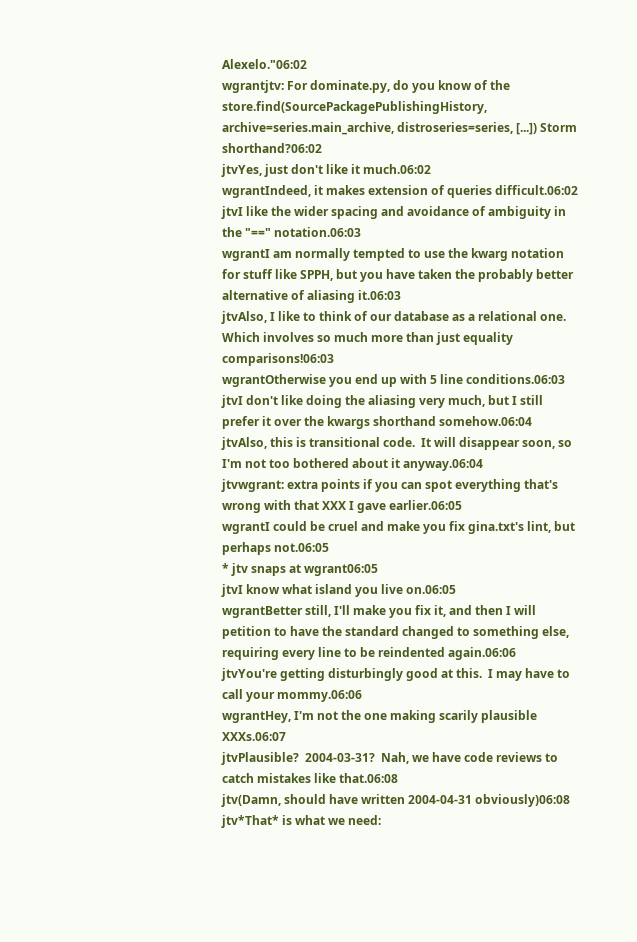Alexelo."06:02
wgrantjtv: For dominate.py, do you know of the store.find(SourcePackagePublishingHistory, archive=series.main_archive, distroseries=series, [...]) Storm shorthand?06:02
jtvYes, just don't like it much.06:02
wgrantIndeed, it makes extension of queries difficult.06:02
jtvI like the wider spacing and avoidance of ambiguity in the "==" notation.06:03
wgrantI am normally tempted to use the kwarg notation for stuff like SPPH, but you have taken the probably better alternative of aliasing it.06:03
jtvAlso, I like to think of our database as a relational one.  Which involves so much more than just equality comparisons!06:03
wgrantOtherwise you end up with 5 line conditions.06:03
jtvI don't like doing the aliasing very much, but I still prefer it over the kwargs shorthand somehow.06:04
jtvAlso, this is transitional code.  It will disappear soon, so I'm not too bothered about it anyway.06:04
jtvwgrant: extra points if you can spot everything that's wrong with that XXX I gave earlier.06:05
wgrantI could be cruel and make you fix gina.txt's lint, but perhaps not.06:05
* jtv snaps at wgrant06:05
jtvI know what island you live on.06:05
wgrantBetter still, I'll make you fix it, and then I will petition to have the standard changed to something else, requiring every line to be reindented again.06:06
jtvYou're getting disturbingly good at this.  I may have to call your mommy.06:06
wgrantHey, I'm not the one making scarily plausible XXXs.06:07
jtvPlausible?  2004-03-31?  Nah, we have code reviews to catch mistakes like that.06:08
jtv(Damn, should have written 2004-04-31 obviously)06:08
jtv*That* is what we need: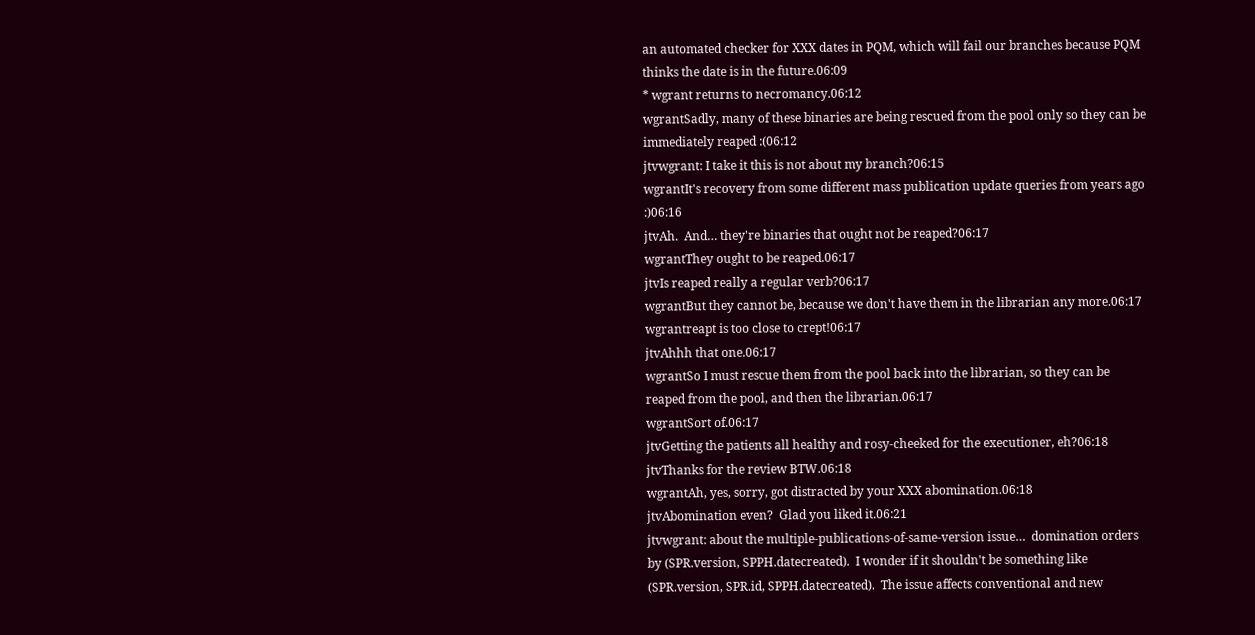an automated checker for XXX dates in PQM, which will fail our branches because PQM thinks the date is in the future.06:09
* wgrant returns to necromancy.06:12
wgrantSadly, many of these binaries are being rescued from the pool only so they can be immediately reaped :(06:12
jtvwgrant: I take it this is not about my branch?06:15
wgrantIt's recovery from some different mass publication update queries from years ago :)06:16
jtvAh.  And… they're binaries that ought not be reaped?06:17
wgrantThey ought to be reaped.06:17
jtvIs reaped really a regular verb?06:17
wgrantBut they cannot be, because we don't have them in the librarian any more.06:17
wgrantreapt is too close to crept!06:17
jtvAhhh that one.06:17
wgrantSo I must rescue them from the pool back into the librarian, so they can be reaped from the pool, and then the librarian.06:17
wgrantSort of.06:17
jtvGetting the patients all healthy and rosy-cheeked for the executioner, eh?06:18
jtvThanks for the review BTW.06:18
wgrantAh, yes, sorry, got distracted by your XXX abomination.06:18
jtvAbomination even?  Glad you liked it.06:21
jtvwgrant: about the multiple-publications-of-same-version issue…  domination orders by (SPR.version, SPPH.datecreated).  I wonder if it shouldn't be something like (SPR.version, SPR.id, SPPH.datecreated).  The issue affects conventional and new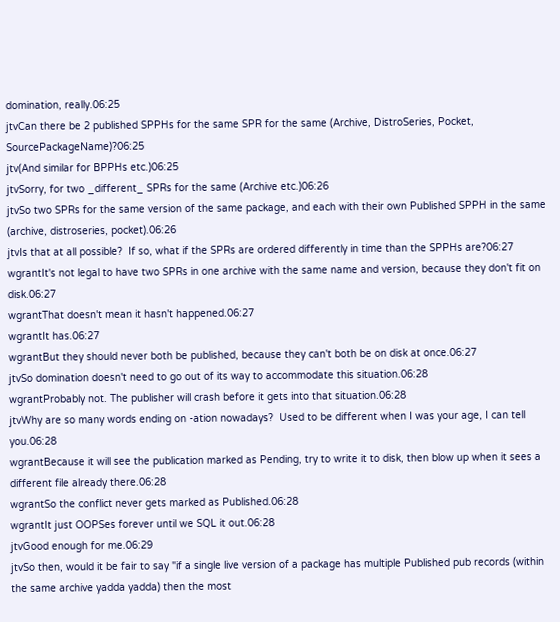domination, really.06:25
jtvCan there be 2 published SPPHs for the same SPR for the same (Archive, DistroSeries, Pocket, SourcePackageName)?06:25
jtv(And similar for BPPHs etc.)06:25
jtvSorry, for two _different_ SPRs for the same (Archive etc.)06:26
jtvSo two SPRs for the same version of the same package, and each with their own Published SPPH in the same (archive, distroseries, pocket).06:26
jtvIs that at all possible?  If so, what if the SPRs are ordered differently in time than the SPPHs are?06:27
wgrantIt's not legal to have two SPRs in one archive with the same name and version, because they don't fit on disk.06:27
wgrantThat doesn't mean it hasn't happened.06:27
wgrantIt has.06:27
wgrantBut they should never both be published, because they can't both be on disk at once.06:27
jtvSo domination doesn't need to go out of its way to accommodate this situation.06:28
wgrantProbably not. The publisher will crash before it gets into that situation.06:28
jtvWhy are so many words ending on -ation nowadays?  Used to be different when I was your age, I can tell you.06:28
wgrantBecause it will see the publication marked as Pending, try to write it to disk, then blow up when it sees a different file already there.06:28
wgrantSo the conflict never gets marked as Published.06:28
wgrantIt just OOPSes forever until we SQL it out.06:28
jtvGood enough for me.06:29
jtvSo then, would it be fair to say "if a single live version of a package has multiple Published pub records (within the same archive yadda yadda) then the most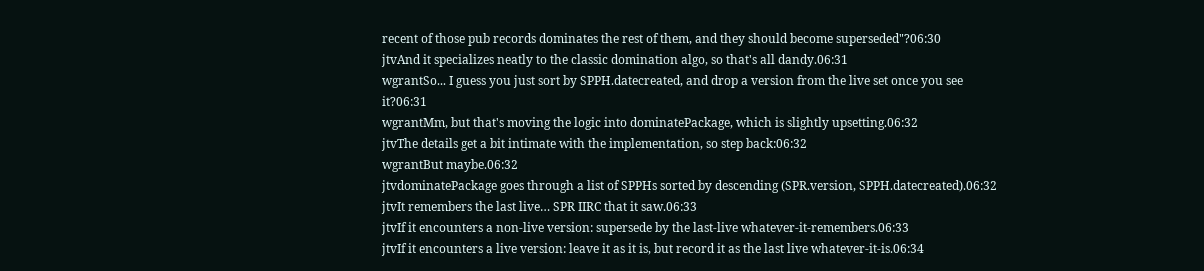recent of those pub records dominates the rest of them, and they should become superseded"?06:30
jtvAnd it specializes neatly to the classic domination algo, so that's all dandy.06:31
wgrantSo... I guess you just sort by SPPH.datecreated, and drop a version from the live set once you see it?06:31
wgrantMm, but that's moving the logic into dominatePackage, which is slightly upsetting.06:32
jtvThe details get a bit intimate with the implementation, so step back:06:32
wgrantBut maybe.06:32
jtvdominatePackage goes through a list of SPPHs sorted by descending (SPR.version, SPPH.datecreated).06:32
jtvIt remembers the last live… SPR IIRC that it saw.06:33
jtvIf it encounters a non-live version: supersede by the last-live whatever-it-remembers.06:33
jtvIf it encounters a live version: leave it as it is, but record it as the last live whatever-it-is.06:34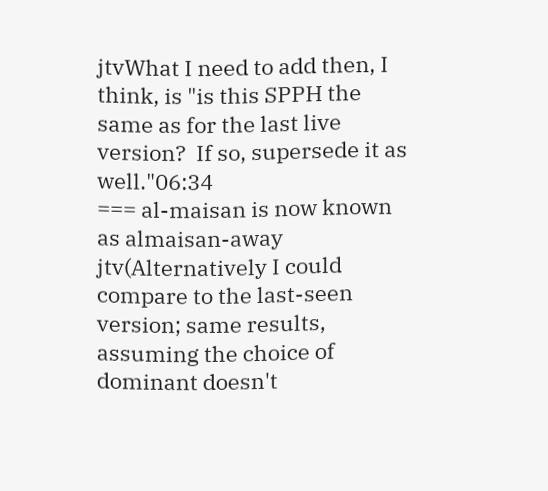jtvWhat I need to add then, I think, is "is this SPPH the same as for the last live version?  If so, supersede it as well."06:34
=== al-maisan is now known as almaisan-away
jtv(Alternatively I could compare to the last-seen version; same results, assuming the choice of dominant doesn't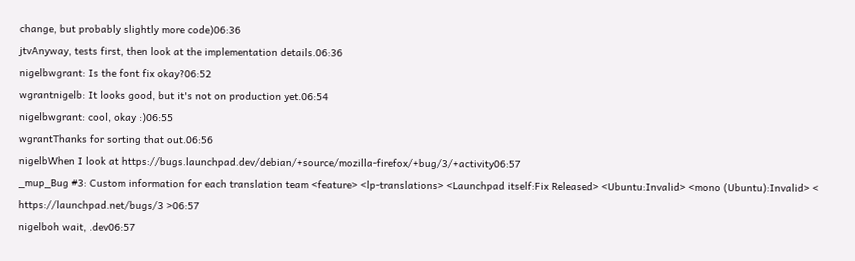change, but probably slightly more code)06:36
jtvAnyway, tests first, then look at the implementation details.06:36
nigelbwgrant: Is the font fix okay?06:52
wgrantnigelb: It looks good, but it's not on production yet.06:54
nigelbwgrant: cool, okay :)06:55
wgrantThanks for sorting that out.06:56
nigelbWhen I look at https://bugs.launchpad.dev/debian/+source/mozilla-firefox/+bug/3/+activity06:57
_mup_Bug #3: Custom information for each translation team <feature> <lp-translations> <Launchpad itself:Fix Released> <Ubuntu:Invalid> <mono (Ubuntu):Invalid> < https://launchpad.net/bugs/3 >06:57
nigelboh wait, .dev06:57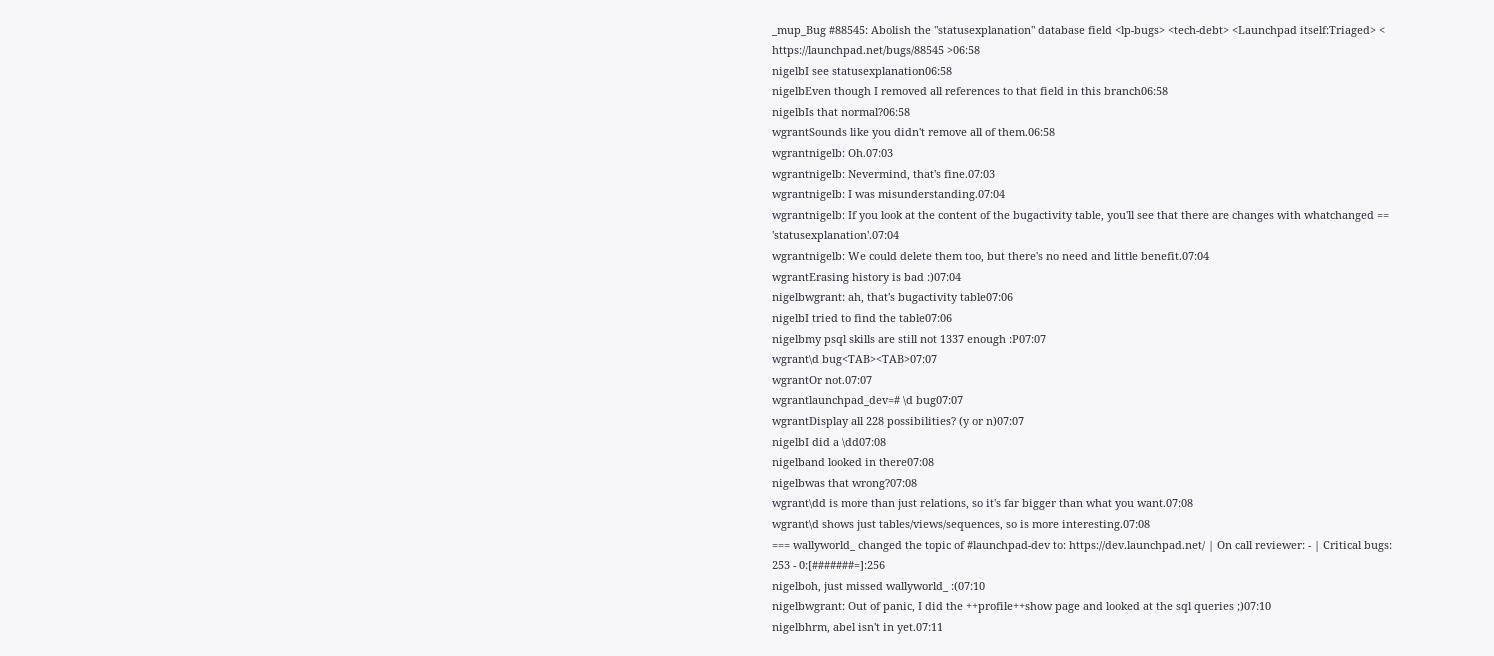_mup_Bug #88545: Abolish the "statusexplanation" database field <lp-bugs> <tech-debt> <Launchpad itself:Triaged> < https://launchpad.net/bugs/88545 >06:58
nigelbI see statusexplanation06:58
nigelbEven though I removed all references to that field in this branch06:58
nigelbIs that normal?06:58
wgrantSounds like you didn't remove all of them.06:58
wgrantnigelb: Oh.07:03
wgrantnigelb: Nevermind, that's fine.07:03
wgrantnigelb: I was misunderstanding.07:04
wgrantnigelb: If you look at the content of the bugactivity table, you'll see that there are changes with whatchanged == 'statusexplanation'.07:04
wgrantnigelb: We could delete them too, but there's no need and little benefit.07:04
wgrantErasing history is bad :)07:04
nigelbwgrant: ah, that's bugactivity table07:06
nigelbI tried to find the table07:06
nigelbmy psql skills are still not 1337 enough :P07:07
wgrant\d bug<TAB><TAB>07:07
wgrantOr not.07:07
wgrantlaunchpad_dev=# \d bug07:07
wgrantDisplay all 228 possibilities? (y or n)07:07
nigelbI did a \dd07:08
nigelband looked in there07:08
nigelbwas that wrong?07:08
wgrant\dd is more than just relations, so it's far bigger than what you want.07:08
wgrant\d shows just tables/views/sequences, so is more interesting.07:08
=== wallyworld_ changed the topic of #launchpad-dev to: https://dev.launchpad.net/ | On call reviewer: - | Critical bugs: 253 - 0:[#######=]:256
nigelboh, just missed wallyworld_ :(07:10
nigelbwgrant: Out of panic, I did the ++profile++show page and looked at the sql queries ;)07:10
nigelbhrm, abel isn't in yet.07:11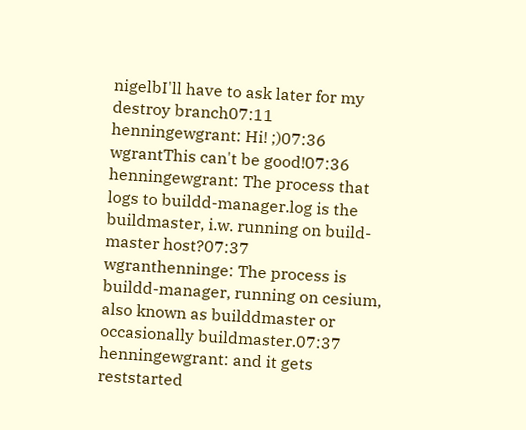nigelbI'll have to ask later for my destroy branch07:11
henningewgrant: Hi! ;)07:36
wgrantThis can't be good!07:36
henningewgrant: The process that logs to buildd-manager.log is the buildmaster, i.w. running on build-master host?07:37
wgranthenninge: The process is buildd-manager, running on cesium, also known as builddmaster or occasionally buildmaster.07:37
henningewgrant: and it gets reststarted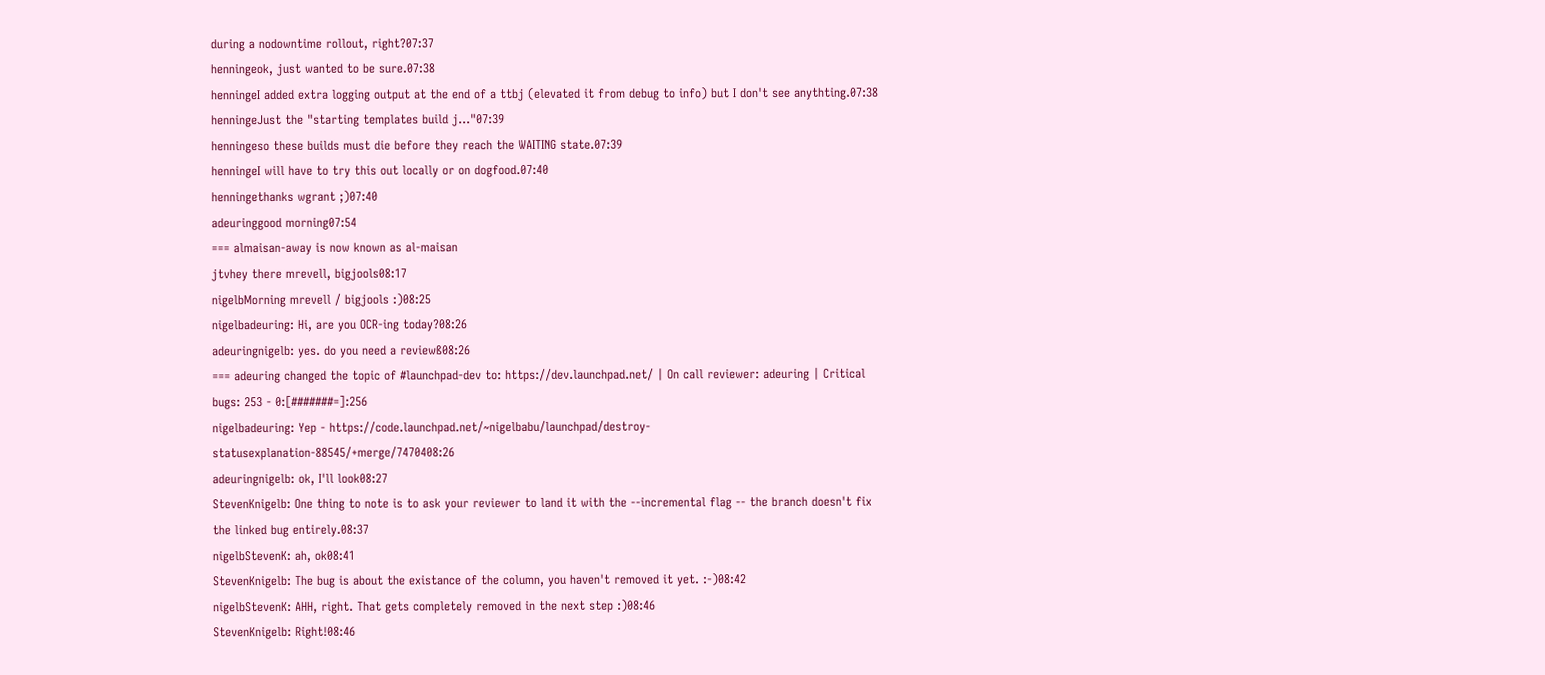during a nodowntime rollout, right?07:37
henningeok, just wanted to be sure.07:38
henningeI added extra logging output at the end of a ttbj (elevated it from debug to info) but I don't see anythting.07:38
henningeJust the "starting templates build j..."07:39
henningeso these builds must die before they reach the WAITING state.07:39
henningeI will have to try this out locally or on dogfood.07:40
henningethanks wgrant ;)07:40
adeuringgood morning07:54
=== almaisan-away is now known as al-maisan
jtvhey there mrevell, bigjools08:17
nigelbMorning mrevell / bigjools :)08:25
nigelbadeuring: Hi, are you OCR-ing today?08:26
adeuringnigelb: yes. do you need a reviewß08:26
=== adeuring changed the topic of #launchpad-dev to: https://dev.launchpad.net/ | On call reviewer: adeuring | Critical bugs: 253 - 0:[#######=]:256
nigelbadeuring: Yep - https://code.launchpad.net/~nigelbabu/launchpad/destroy-statusexplanation-88545/+merge/7470408:26
adeuringnigelb: ok, I'll look08:27
StevenKnigelb: One thing to note is to ask your reviewer to land it with the --incremental flag -- the branch doesn't fix the linked bug entirely.08:37
nigelbStevenK: ah, ok08:41
StevenKnigelb: The bug is about the existance of the column, you haven't removed it yet. :-)08:42
nigelbStevenK: AHH, right. That gets completely removed in the next step :)08:46
StevenKnigelb: Right!08:46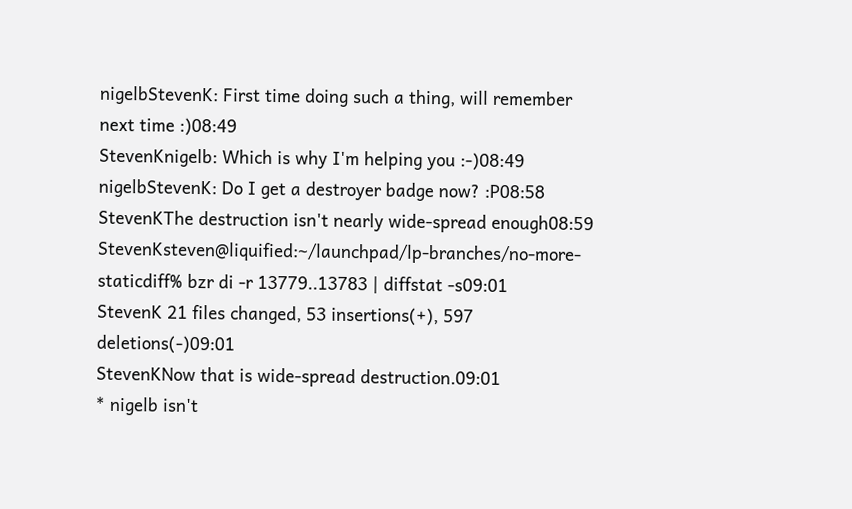nigelbStevenK: First time doing such a thing, will remember next time :)08:49
StevenKnigelb: Which is why I'm helping you :-)08:49
nigelbStevenK: Do I get a destroyer badge now? :P08:58
StevenKThe destruction isn't nearly wide-spread enough08:59
StevenKsteven@liquified:~/launchpad/lp-branches/no-more-staticdiff% bzr di -r 13779..13783 | diffstat -s09:01
StevenK 21 files changed, 53 insertions(+), 597 deletions(-)09:01
StevenKNow that is wide-spread destruction.09:01
* nigelb isn't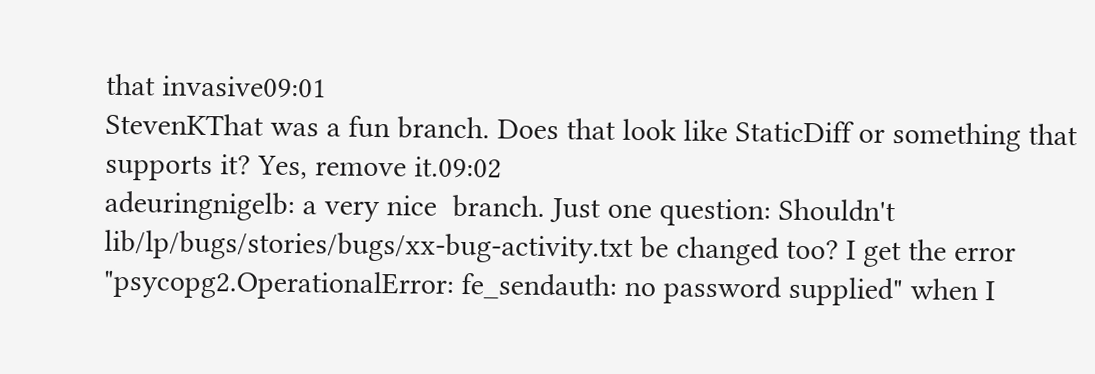that invasive09:01
StevenKThat was a fun branch. Does that look like StaticDiff or something that supports it? Yes, remove it.09:02
adeuringnigelb: a very nice  branch. Just one question: Shouldn't lib/lp/bugs/stories/bugs/xx-bug-activity.txt be changed too? I get the error "psycopg2.OperationalError: fe_sendauth: no password supplied" when I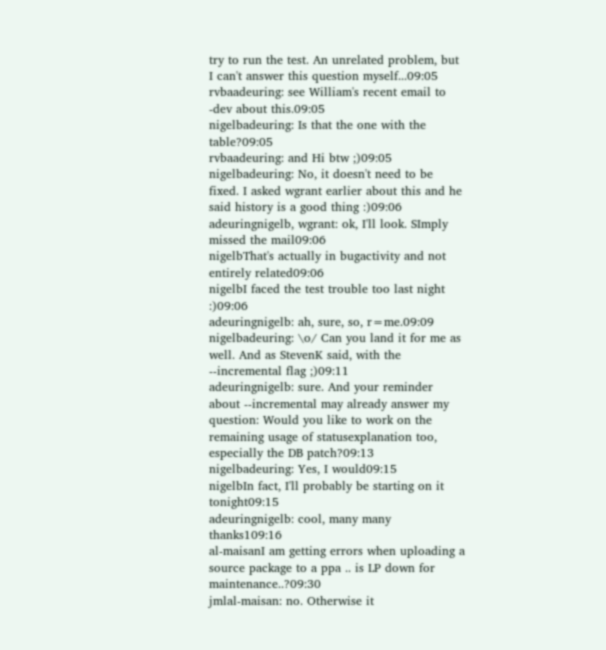try to run the test. An unrelated problem, but I can't answer this question myself...09:05
rvbaadeuring: see William's recent email to -dev about this.09:05
nigelbadeuring: Is that the one with the table?09:05
rvbaadeuring: and Hi btw ;)09:05
nigelbadeuring: No, it doesn't need to be fixed. I asked wgrant earlier about this and he said history is a good thing :)09:06
adeuringnigelb, wgrant: ok, I'll look. SImply missed the mail09:06
nigelbThat's actually in bugactivity and not entirely related09:06
nigelbI faced the test trouble too last night :)09:06
adeuringnigelb: ah, sure, so, r=me.09:09
nigelbadeuring: \o/ Can you land it for me as well. And as StevenK said, with the --incremental flag ;)09:11
adeuringnigelb: sure. And your reminder about --incremental may already answer my question: Would you like to work on the remaining usage of statusexplanation too, especially the DB patch?09:13
nigelbadeuring: Yes, I would09:15
nigelbIn fact, I'll probably be starting on it tonight09:15
adeuringnigelb: cool, many many thanks109:16
al-maisanI am getting errors when uploading a source package to a ppa .. is LP down for maintenance..?09:30
jmlal-maisan: no. Otherwise it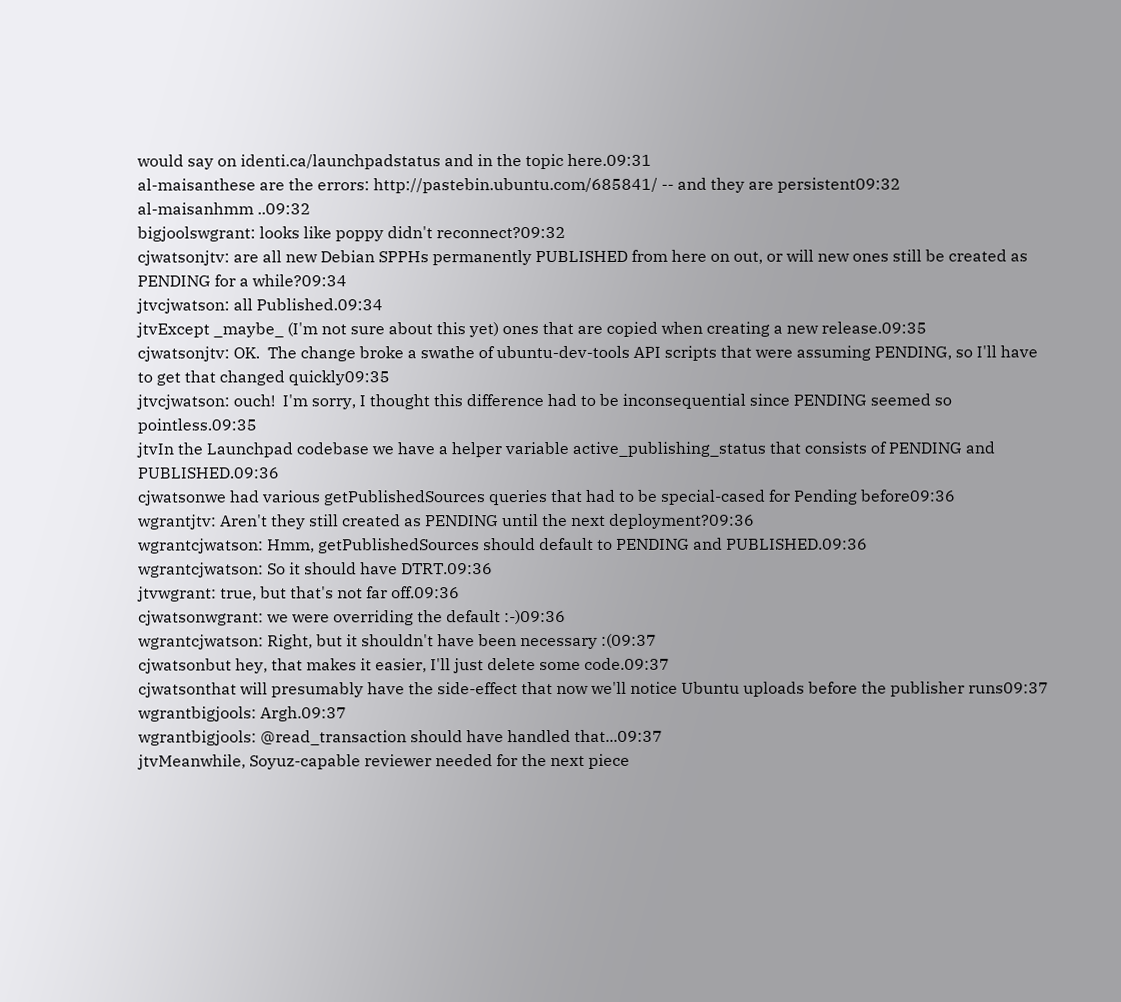would say on identi.ca/launchpadstatus and in the topic here.09:31
al-maisanthese are the errors: http://pastebin.ubuntu.com/685841/ -- and they are persistent09:32
al-maisanhmm ..09:32
bigjoolswgrant: looks like poppy didn't reconnect?09:32
cjwatsonjtv: are all new Debian SPPHs permanently PUBLISHED from here on out, or will new ones still be created as PENDING for a while?09:34
jtvcjwatson: all Published.09:34
jtvExcept _maybe_ (I'm not sure about this yet) ones that are copied when creating a new release.09:35
cjwatsonjtv: OK.  The change broke a swathe of ubuntu-dev-tools API scripts that were assuming PENDING, so I'll have to get that changed quickly09:35
jtvcjwatson: ouch!  I'm sorry, I thought this difference had to be inconsequential since PENDING seemed so pointless.09:35
jtvIn the Launchpad codebase we have a helper variable active_publishing_status that consists of PENDING and PUBLISHED.09:36
cjwatsonwe had various getPublishedSources queries that had to be special-cased for Pending before09:36
wgrantjtv: Aren't they still created as PENDING until the next deployment?09:36
wgrantcjwatson: Hmm, getPublishedSources should default to PENDING and PUBLISHED.09:36
wgrantcjwatson: So it should have DTRT.09:36
jtvwgrant: true, but that's not far off.09:36
cjwatsonwgrant: we were overriding the default :-)09:36
wgrantcjwatson: Right, but it shouldn't have been necessary :(09:37
cjwatsonbut hey, that makes it easier, I'll just delete some code.09:37
cjwatsonthat will presumably have the side-effect that now we'll notice Ubuntu uploads before the publisher runs09:37
wgrantbigjools: Argh.09:37
wgrantbigjools: @read_transaction should have handled that...09:37
jtvMeanwhile, Soyuz-capable reviewer needed for the next piece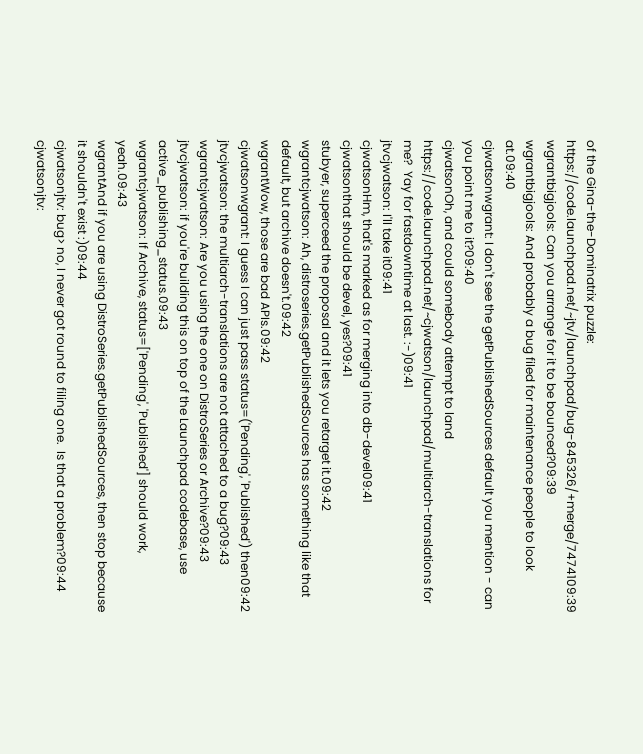of the Gina-the-Dominatrix puzzle: https://code.launchpad.net/~jtv/launchpad/bug-845326/+merge/7474109:39
wgrantbigjools: Can you arrange for it to be bounced?09:39
wgrantbigjools: And probably a bug filed for maintenance people to look at.09:40
cjwatsonwgrant: I don't see the getPublishedSources default you mention - can you point me to it?09:40
cjwatsonOh, and could somebody attempt to land https://code.launchpad.net/~cjwatson/launchpad/multiarch-translations for me?  Yay for fastdowntime at last. :-)09:41
jtvcjwatson: I'll take it09:41
cjwatsonHm, that's marked as for merging into db-devel09:41
cjwatsonthat should be devel, yes?09:41
stubyer, superceed the proposal and it lets you retarget it.09:42
wgrantcjwatson: Ah, distroseries.getPublishedSources has something like that default, but archive doesn't.09:42
wgrantWow, those are bad APIs.09:42
cjwatsonwgrant: I guess I can just pass status=('Pending', 'Published') then09:42
jtvcjwatson: the multiarch-translations are not attached to a bug?09:43
wgrantcjwatson: Are you using the one on DistroSeries or Archive?09:43
jtvcjwatson: if you're building this on top of the Launchpad codebase, use active_publishing_status.09:43
wgrantcjwatson: If Archive, status=['Pending', 'Published'] should work, yeah.09:43
wgrantAnd if you are using DistroSeries.getPublishedSources, then stop because it shouldn't exist :)09:44
cjwatsonjtv: bug> no, I never got round to filing one.  Is that a problem?09:44
cjwatsonjtv: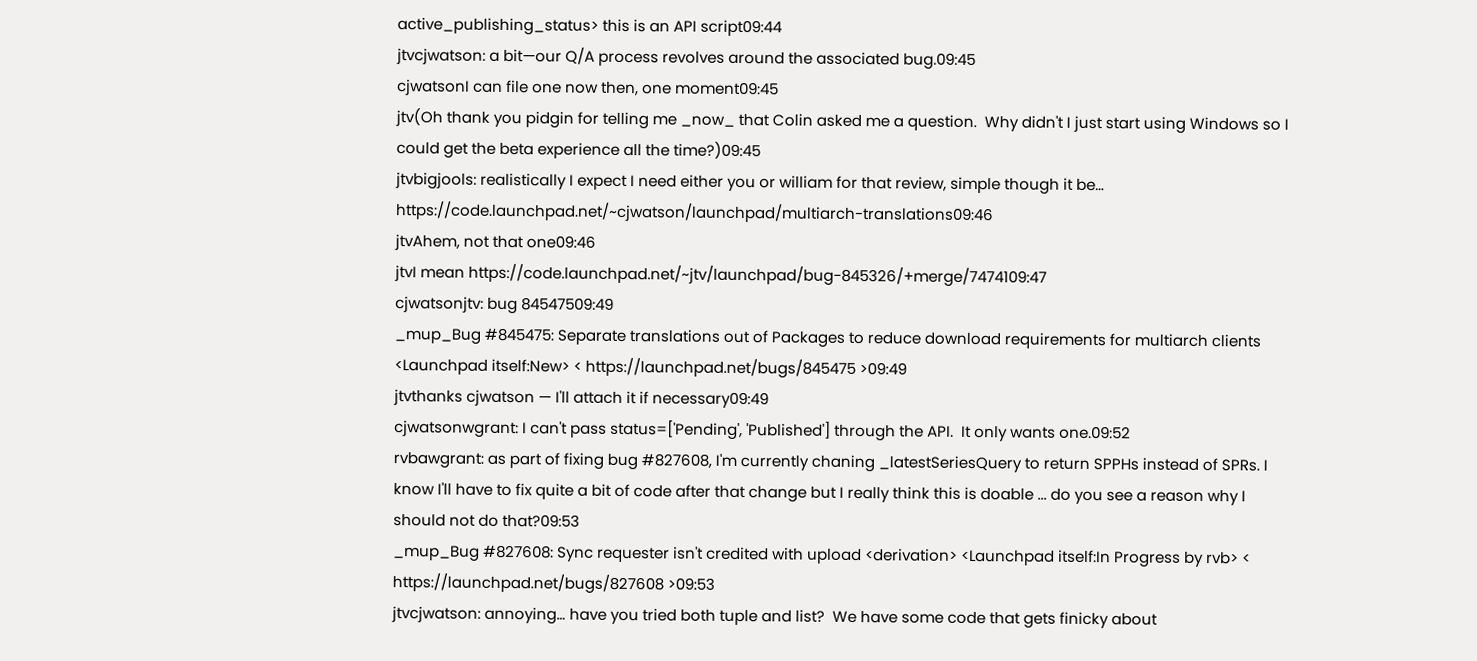active_publishing_status> this is an API script09:44
jtvcjwatson: a bit—our Q/A process revolves around the associated bug.09:45
cjwatsonI can file one now then, one moment09:45
jtv(Oh thank you pidgin for telling me _now_ that Colin asked me a question.  Why didn't I just start using Windows so I could get the beta experience all the time?)09:45
jtvbigjools: realistically I expect I need either you or william for that review, simple though it be… https://code.launchpad.net/~cjwatson/launchpad/multiarch-translations09:46
jtvAhem, not that one09:46
jtvI mean https://code.launchpad.net/~jtv/launchpad/bug-845326/+merge/7474109:47
cjwatsonjtv: bug 84547509:49
_mup_Bug #845475: Separate translations out of Packages to reduce download requirements for multiarch clients <Launchpad itself:New> < https://launchpad.net/bugs/845475 >09:49
jtvthanks cjwatson — I'll attach it if necessary09:49
cjwatsonwgrant: I can't pass status=['Pending', 'Published'] through the API.  It only wants one.09:52
rvbawgrant: as part of fixing bug #827608, I'm currently chaning _latestSeriesQuery to return SPPHs instead of SPRs. I know I'll have to fix quite a bit of code after that change but I really think this is doable ... do you see a reason why I should not do that?09:53
_mup_Bug #827608: Sync requester isn't credited with upload <derivation> <Launchpad itself:In Progress by rvb> < https://launchpad.net/bugs/827608 >09:53
jtvcjwatson: annoying… have you tried both tuple and list?  We have some code that gets finicky about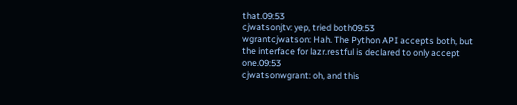that.09:53
cjwatsonjtv: yep, tried both09:53
wgrantcjwatson: Hah. The Python API accepts both, but the interface for lazr.restful is declared to only accept one.09:53
cjwatsonwgrant: oh, and this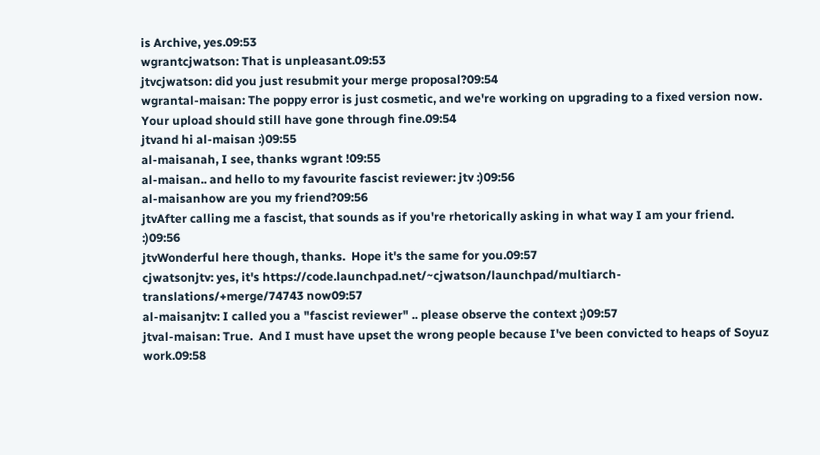is Archive, yes.09:53
wgrantcjwatson: That is unpleasant.09:53
jtvcjwatson: did you just resubmit your merge proposal?09:54
wgrantal-maisan: The poppy error is just cosmetic, and we're working on upgrading to a fixed version now. Your upload should still have gone through fine.09:54
jtvand hi al-maisan :)09:55
al-maisanah, I see, thanks wgrant !09:55
al-maisan.. and hello to my favourite fascist reviewer: jtv :)09:56
al-maisanhow are you my friend?09:56
jtvAfter calling me a fascist, that sounds as if you're rhetorically asking in what way I am your friend.  :)09:56
jtvWonderful here though, thanks.  Hope it's the same for you.09:57
cjwatsonjtv: yes, it's https://code.launchpad.net/~cjwatson/launchpad/multiarch-translations/+merge/74743 now09:57
al-maisanjtv: I called you a "fascist reviewer" .. please observe the context ;)09:57
jtval-maisan: True.  And I must have upset the wrong people because I've been convicted to heaps of Soyuz work.09:58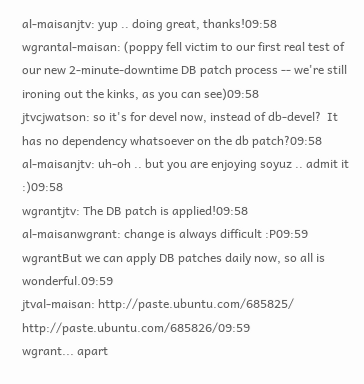al-maisanjtv: yup .. doing great, thanks!09:58
wgrantal-maisan: (poppy fell victim to our first real test of our new 2-minute-downtime DB patch process -- we're still ironing out the kinks, as you can see)09:58
jtvcjwatson: so it's for devel now, instead of db-devel?  It has no dependency whatsoever on the db patch?09:58
al-maisanjtv: uh-oh .. but you are enjoying soyuz .. admit it :)09:58
wgrantjtv: The DB patch is applied!09:58
al-maisanwgrant: change is always difficult :P09:59
wgrantBut we can apply DB patches daily now, so all is wonderful.09:59
jtval-maisan: http://paste.ubuntu.com/685825/ http://paste.ubuntu.com/685826/09:59
wgrant... apart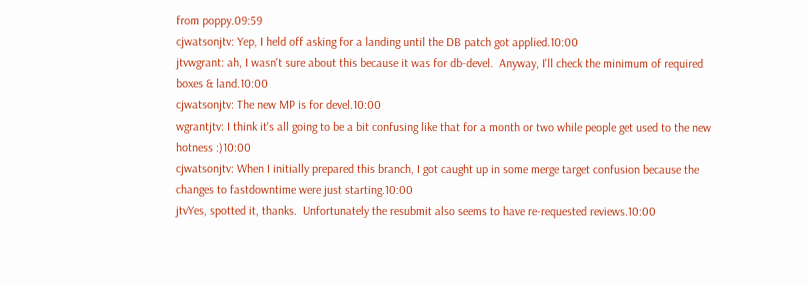from poppy.09:59
cjwatsonjtv: Yep, I held off asking for a landing until the DB patch got applied.10:00
jtvwgrant: ah, I wasn't sure about this because it was for db-devel.  Anyway, I'll check the minimum of required boxes & land.10:00
cjwatsonjtv: The new MP is for devel.10:00
wgrantjtv: I think it's all going to be a bit confusing like that for a month or two while people get used to the new hotness :)10:00
cjwatsonjtv: When I initially prepared this branch, I got caught up in some merge target confusion because the changes to fastdowntime were just starting.10:00
jtvYes, spotted it, thanks.  Unfortunately the resubmit also seems to have re-requested reviews.10:00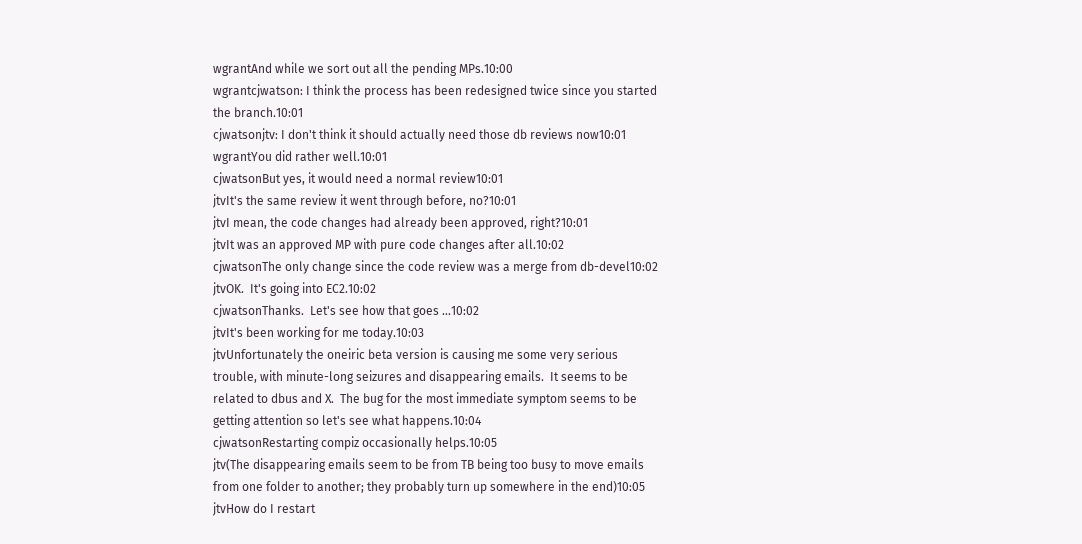wgrantAnd while we sort out all the pending MPs.10:00
wgrantcjwatson: I think the process has been redesigned twice since you started the branch.10:01
cjwatsonjtv: I don't think it should actually need those db reviews now10:01
wgrantYou did rather well.10:01
cjwatsonBut yes, it would need a normal review10:01
jtvIt's the same review it went through before, no?10:01
jtvI mean, the code changes had already been approved, right?10:01
jtvIt was an approved MP with pure code changes after all.10:02
cjwatsonThe only change since the code review was a merge from db-devel10:02
jtvOK.  It's going into EC2.10:02
cjwatsonThanks.  Let's see how that goes ...10:02
jtvIt's been working for me today.10:03
jtvUnfortunately the oneiric beta version is causing me some very serious trouble, with minute-long seizures and disappearing emails.  It seems to be related to dbus and X.  The bug for the most immediate symptom seems to be getting attention so let's see what happens.10:04
cjwatsonRestarting compiz occasionally helps.10:05
jtv(The disappearing emails seem to be from TB being too busy to move emails from one folder to another; they probably turn up somewhere in the end)10:05
jtvHow do I restart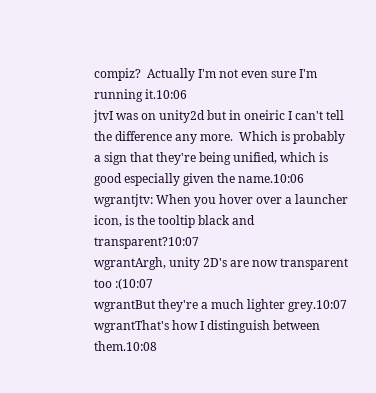compiz?  Actually I'm not even sure I'm running it.10:06
jtvI was on unity2d but in oneiric I can't tell the difference any more.  Which is probably a sign that they're being unified, which is good especially given the name.10:06
wgrantjtv: When you hover over a launcher icon, is the tooltip black and transparent?10:07
wgrantArgh, unity 2D's are now transparent too :(10:07
wgrantBut they're a much lighter grey.10:07
wgrantThat's how I distinguish between them.10:08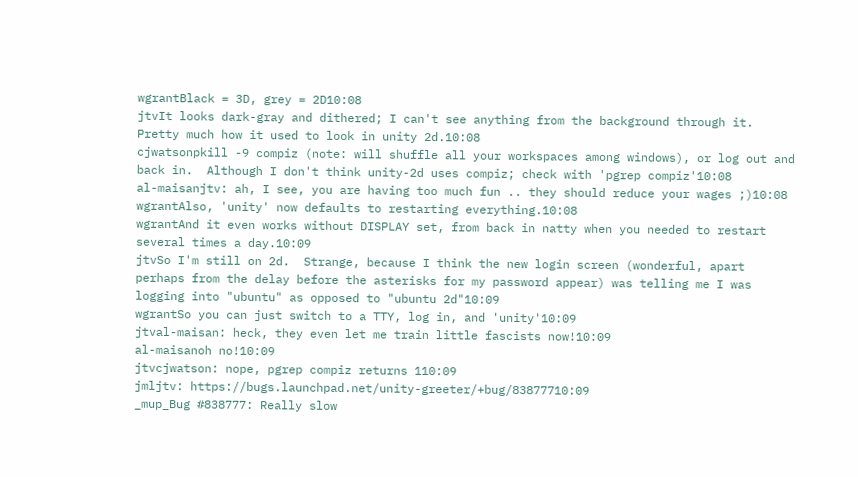wgrantBlack = 3D, grey = 2D10:08
jtvIt looks dark-gray and dithered; I can't see anything from the background through it.  Pretty much how it used to look in unity 2d.10:08
cjwatsonpkill -9 compiz (note: will shuffle all your workspaces among windows), or log out and back in.  Although I don't think unity-2d uses compiz; check with 'pgrep compiz'10:08
al-maisanjtv: ah, I see, you are having too much fun .. they should reduce your wages ;)10:08
wgrantAlso, 'unity' now defaults to restarting everything.10:08
wgrantAnd it even works without DISPLAY set, from back in natty when you needed to restart several times a day.10:09
jtvSo I'm still on 2d.  Strange, because I think the new login screen (wonderful, apart perhaps from the delay before the asterisks for my password appear) was telling me I was logging into "ubuntu" as opposed to "ubuntu 2d"10:09
wgrantSo you can just switch to a TTY, log in, and 'unity'10:09
jtval-maisan: heck, they even let me train little fascists now!10:09
al-maisanoh no!10:09
jtvcjwatson: nope, pgrep compiz returns 110:09
jmljtv: https://bugs.launchpad.net/unity-greeter/+bug/83877710:09
_mup_Bug #838777: Really slow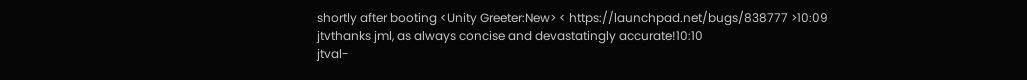shortly after booting <Unity Greeter:New> < https://launchpad.net/bugs/838777 >10:09
jtvthanks jml, as always concise and devastatingly accurate!10:10
jtval-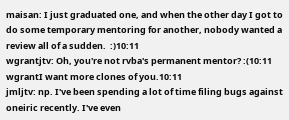maisan: I just graduated one, and when the other day I got to do some temporary mentoring for another, nobody wanted a review all of a sudden.  :)10:11
wgrantjtv: Oh, you're not rvba's permanent mentor? :(10:11
wgrantI want more clones of you.10:11
jmljtv: np. I've been spending a lot of time filing bugs against oneiric recently. I've even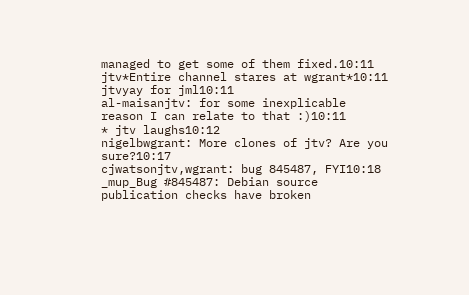managed to get some of them fixed.10:11
jtv*Entire channel stares at wgrant*10:11
jtvyay for jml10:11
al-maisanjtv: for some inexplicable reason I can relate to that :)10:11
* jtv laughs10:12
nigelbwgrant: More clones of jtv? Are you sure?10:17
cjwatsonjtv,wgrant: bug 845487, FYI10:18
_mup_Bug #845487: Debian source publication checks have broken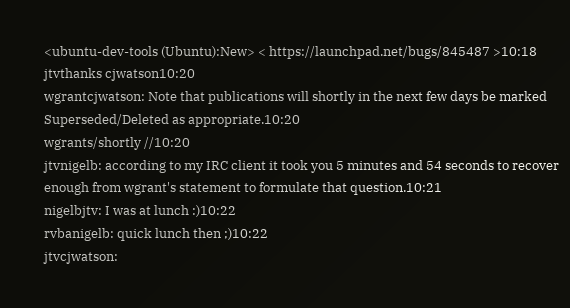<ubuntu-dev-tools (Ubuntu):New> < https://launchpad.net/bugs/845487 >10:18
jtvthanks cjwatson10:20
wgrantcjwatson: Note that publications will shortly in the next few days be marked Superseded/Deleted as appropriate.10:20
wgrants/shortly //10:20
jtvnigelb: according to my IRC client it took you 5 minutes and 54 seconds to recover enough from wgrant's statement to formulate that question.10:21
nigelbjtv: I was at lunch :)10:22
rvbanigelb: quick lunch then ;)10:22
jtvcjwatson: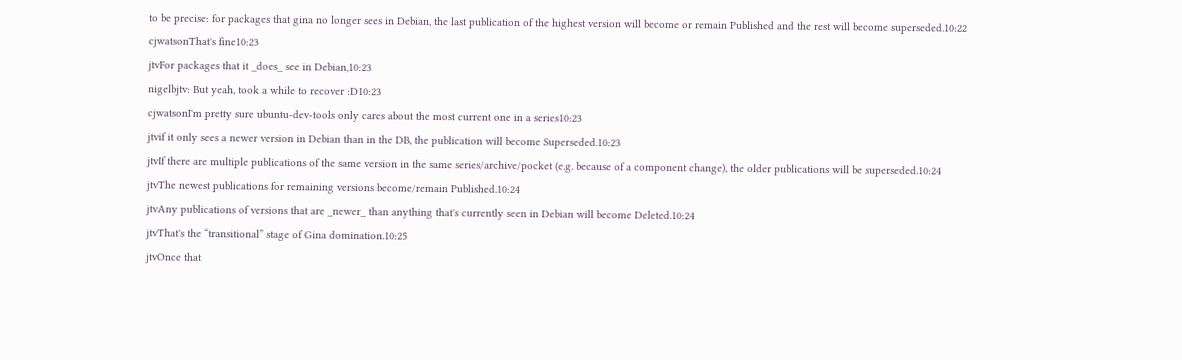to be precise: for packages that gina no longer sees in Debian, the last publication of the highest version will become or remain Published and the rest will become superseded.10:22
cjwatsonThat's fine10:23
jtvFor packages that it _does_ see in Debian,10:23
nigelbjtv: But yeah, took a while to recover :D10:23
cjwatsonI'm pretty sure ubuntu-dev-tools only cares about the most current one in a series10:23
jtvif it only sees a newer version in Debian than in the DB, the publication will become Superseded.10:23
jtvIf there are multiple publications of the same version in the same series/archive/pocket (e.g. because of a component change), the older publications will be superseded.10:24
jtvThe newest publications for remaining versions become/remain Published.10:24
jtvAny publications of versions that are _newer_ than anything that's currently seen in Debian will become Deleted.10:24
jtvThat's the “transitional” stage of Gina domination.10:25
jtvOnce that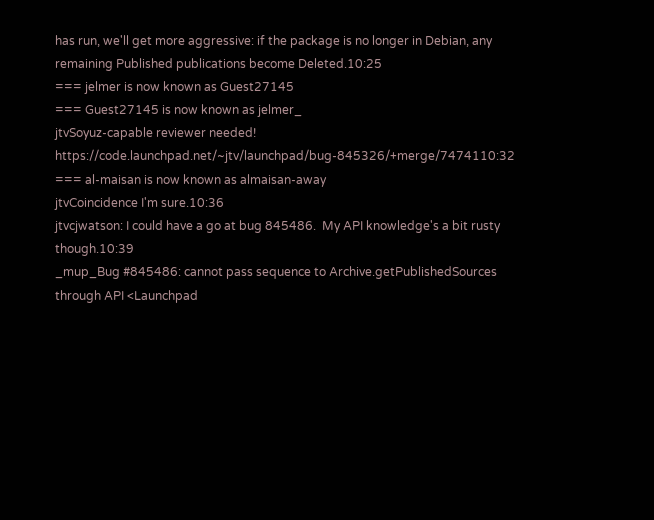has run, we'll get more aggressive: if the package is no longer in Debian, any remaining Published publications become Deleted.10:25
=== jelmer is now known as Guest27145
=== Guest27145 is now known as jelmer_
jtvSoyuz-capable reviewer needed!  https://code.launchpad.net/~jtv/launchpad/bug-845326/+merge/7474110:32
=== al-maisan is now known as almaisan-away
jtvCoincidence I'm sure.10:36
jtvcjwatson: I could have a go at bug 845486.  My API knowledge's a bit rusty though.10:39
_mup_Bug #845486: cannot pass sequence to Archive.getPublishedSources through API <Launchpad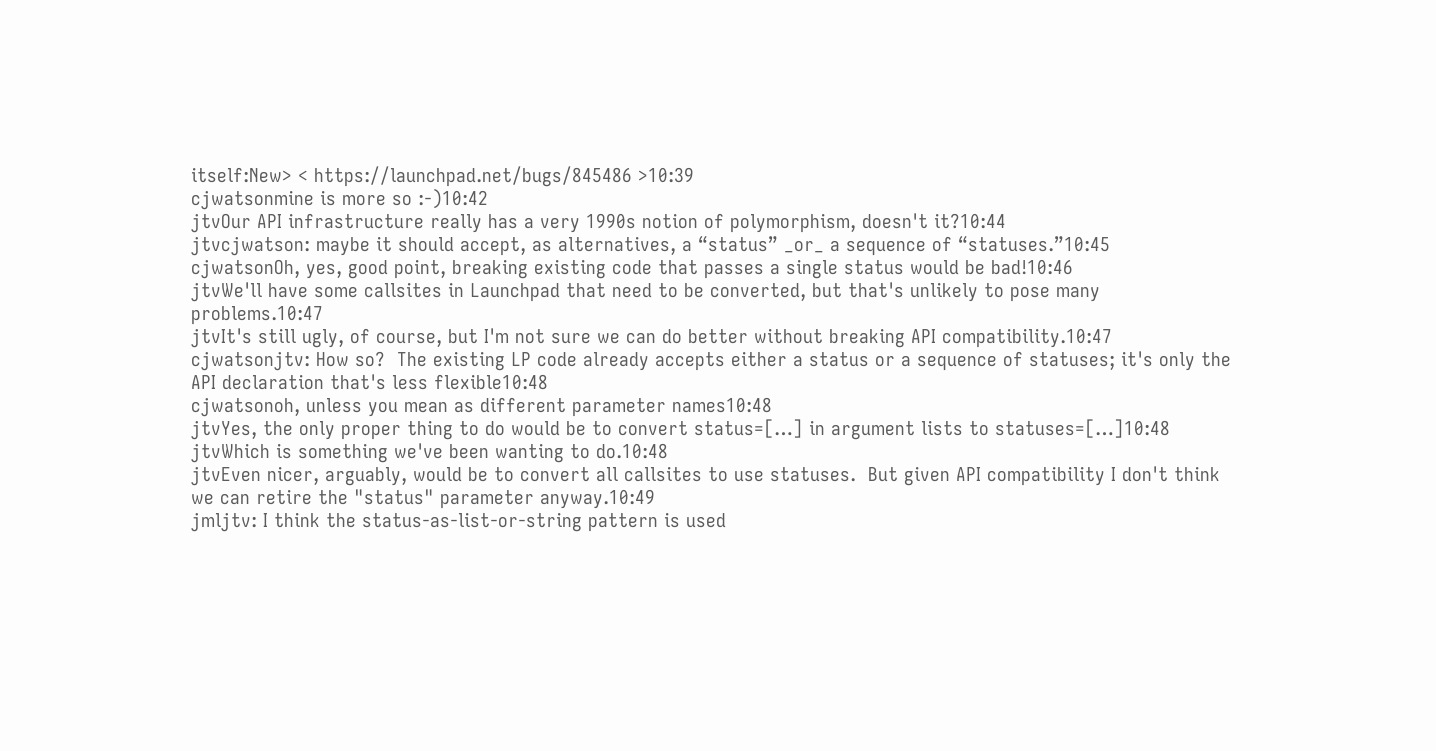itself:New> < https://launchpad.net/bugs/845486 >10:39
cjwatsonmine is more so :-)10:42
jtvOur API infrastructure really has a very 1990s notion of polymorphism, doesn't it?10:44
jtvcjwatson: maybe it should accept, as alternatives, a “status” _or_ a sequence of “statuses.”10:45
cjwatsonOh, yes, good point, breaking existing code that passes a single status would be bad!10:46
jtvWe'll have some callsites in Launchpad that need to be converted, but that's unlikely to pose many problems.10:47
jtvIt's still ugly, of course, but I'm not sure we can do better without breaking API compatibility.10:47
cjwatsonjtv: How so?  The existing LP code already accepts either a status or a sequence of statuses; it's only the API declaration that's less flexible10:48
cjwatsonoh, unless you mean as different parameter names10:48
jtvYes, the only proper thing to do would be to convert status=[…] in argument lists to statuses=[…]10:48
jtvWhich is something we've been wanting to do.10:48
jtvEven nicer, arguably, would be to convert all callsites to use statuses.  But given API compatibility I don't think we can retire the "status" parameter anyway.10:49
jmljtv: I think the status-as-list-or-string pattern is used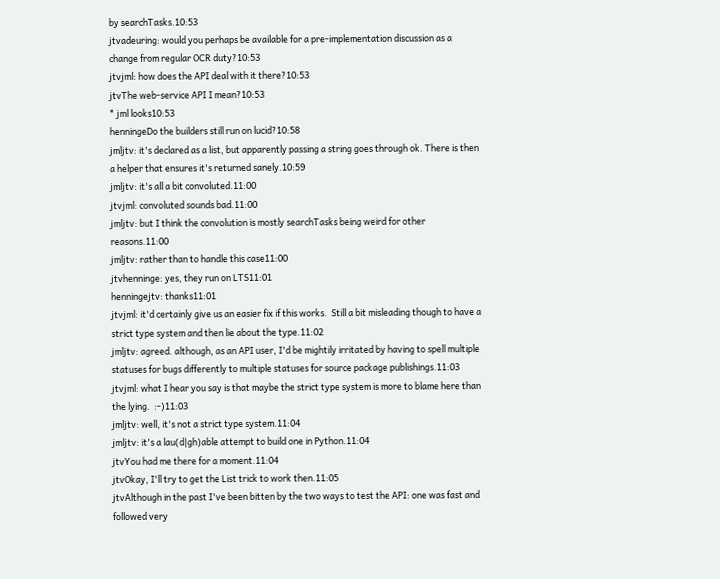by searchTasks.10:53
jtvadeuring: would you perhaps be available for a pre-implementation discussion as a change from regular OCR duty?10:53
jtvjml: how does the API deal with it there?10:53
jtvThe web-service API I mean?10:53
* jml looks10:53
henningeDo the builders still run on lucid?10:58
jmljtv: it's declared as a list, but apparently passing a string goes through ok. There is then a helper that ensures it's returned sanely.10:59
jmljtv: it's all a bit convoluted.11:00
jtvjml: convoluted sounds bad.11:00
jmljtv: but I think the convolution is mostly searchTasks being weird for other reasons.11:00
jmljtv: rather than to handle this case11:00
jtvhenninge: yes, they run on LTS11:01
henningejtv: thanks11:01
jtvjml: it'd certainly give us an easier fix if this works.  Still a bit misleading though to have a strict type system and then lie about the type.11:02
jmljtv: agreed. although, as an API user, I'd be mightily irritated by having to spell multiple statuses for bugs differently to multiple statuses for source package publishings.11:03
jtvjml: what I hear you say is that maybe the strict type system is more to blame here than the lying.  :-)11:03
jmljtv: well, it's not a strict type system.11:04
jmljtv: it's a lau(d|gh)able attempt to build one in Python.11:04
jtvYou had me there for a moment.11:04
jtvOkay, I'll try to get the List trick to work then.11:05
jtvAlthough in the past I've been bitten by the two ways to test the API: one was fast and followed very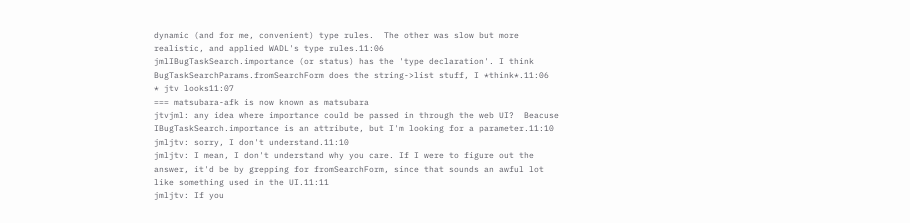dynamic (and for me, convenient) type rules.  The other was slow but more realistic, and applied WADL's type rules.11:06
jmlIBugTaskSearch.importance (or status) has the 'type declaration'. I think BugTaskSearchParams.fromSearchForm does the string->list stuff, I *think*.11:06
* jtv looks11:07
=== matsubara-afk is now known as matsubara
jtvjml: any idea where importance could be passed in through the web UI?  Beacuse IBugTaskSearch.importance is an attribute, but I'm looking for a parameter.11:10
jmljtv: sorry, I don't understand.11:10
jmljtv: I mean, I don't understand why you care. If I were to figure out the answer, it'd be by grepping for fromSearchForm, since that sounds an awful lot like something used in the UI.11:11
jmljtv: If you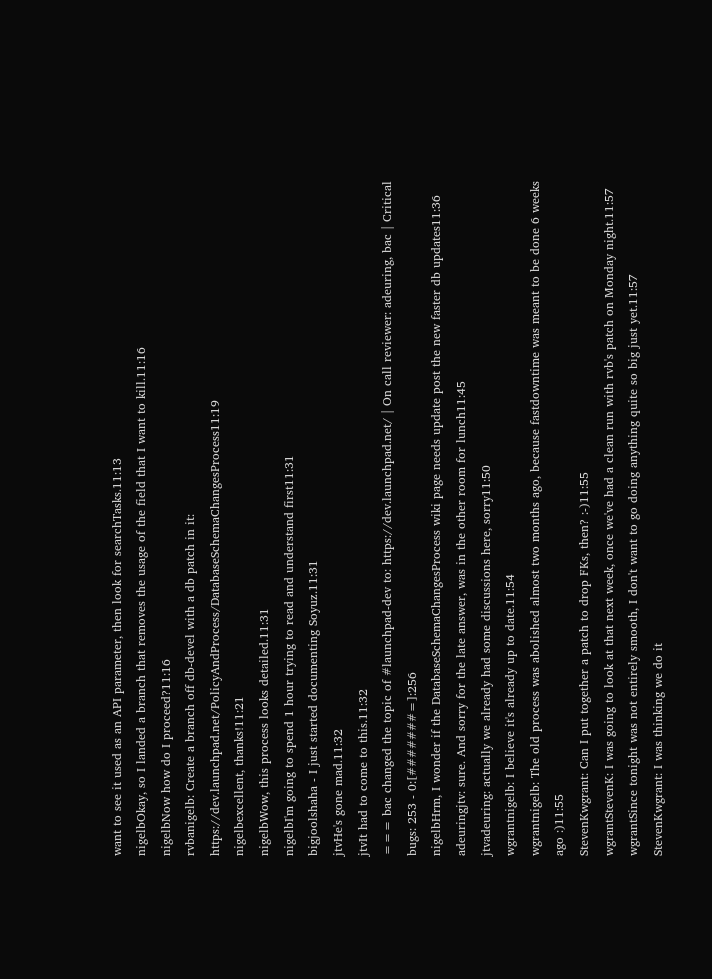want to see it used as an API parameter, then look for searchTasks.11:13
nigelbOkay, so I landed a branch that removes the usage of the field that I want to kill.11:16
nigelbNow how do I proceed?11:16
rvbanigelb: Create a branch off db-devel with a db patch in it: https://dev.launchpad.net/PolicyAndProcess/DatabaseSchemaChangesProcess11:19
nigelbexcellent, thanks!11:21
nigelbWow, this process looks detailed.11:31
nigelbI'm going to spend 1 hour trying to read and understand first11:31
bigjoolshaha - I just started documenting Soyuz.11:31
jtvHe's gone mad.11:32
jtvIt had to come to this.11:32
=== bac changed the topic of #launchpad-dev to: https://dev.launchpad.net/ | On call reviewer: adeuring, bac | Critical bugs: 253 - 0:[#######=]:256
nigelbHrm, I wonder if the DatabaseSchemaChangesProcess wiki page needs update post the new faster db updates11:36
adeuringjtv: sure. And sorry for the late answer, was in the other room for lunch11:45
jtvadeuring: actually we already had some discussions here, sorry11:50
wgrantnigelb: I believe it's already up to date.11:54
wgrantnigelb: The old process was abolished almost two months ago, because fastdowntime was meant to be done 6 weeks ago :)11:55
StevenKwgrant: Can I put together a patch to drop FKs, then? :-)11:55
wgrantStevenK: I was going to look at that next week, once we've had a clean run with rvb's patch on Monday night.11:57
wgrantSince tonight was not entirely smooth, I don't want to go doing anything quite so big just yet.11:57
StevenKwgrant: I was thinking we do it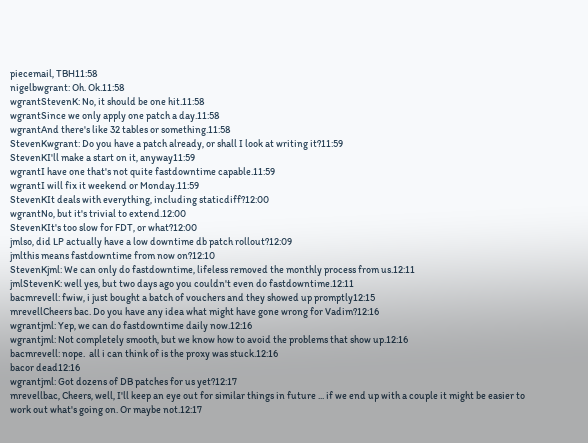piecemail, TBH11:58
nigelbwgrant: Oh. Ok.11:58
wgrantStevenK: No, it should be one hit.11:58
wgrantSince we only apply one patch a day.11:58
wgrantAnd there's like 32 tables or something.11:58
StevenKwgrant: Do you have a patch already, or shall I look at writing it?11:59
StevenKI'll make a start on it, anyway11:59
wgrantI have one that's not quite fastdowntime capable.11:59
wgrantI will fix it weekend or Monday.11:59
StevenKIt deals with everything, including staticdiff?12:00
wgrantNo, but it's trivial to extend.12:00
StevenKIt's too slow for FDT, or what?12:00
jmlso, did LP actually have a low downtime db patch rollout?12:09
jmlthis means fastdowntime from now on?12:10
StevenKjml: We can only do fastdowntime, lifeless removed the monthly process from us.12:11
jmlStevenK: well yes, but two days ago you couldn't even do fastdowntime.12:11
bacmrevell: fwiw, i just bought a batch of vouchers and they showed up promptly12:15
mrevellCheers bac. Do you have any idea what might have gone wrong for Vadim?12:16
wgrantjml: Yep, we can do fastdowntime daily now.12:16
wgrantjml: Not completely smooth, but we know how to avoid the problems that show up.12:16
bacmrevell: nope.  all i can think of is the proxy was stuck.12:16
bacor dead12:16
wgrantjml: Got dozens of DB patches for us yet?12:17
mrevellbac, Cheers, well, I'll keep an eye out for similar things in future ... if we end up with a couple it might be easier to work out what's going on. Or maybe not.12:17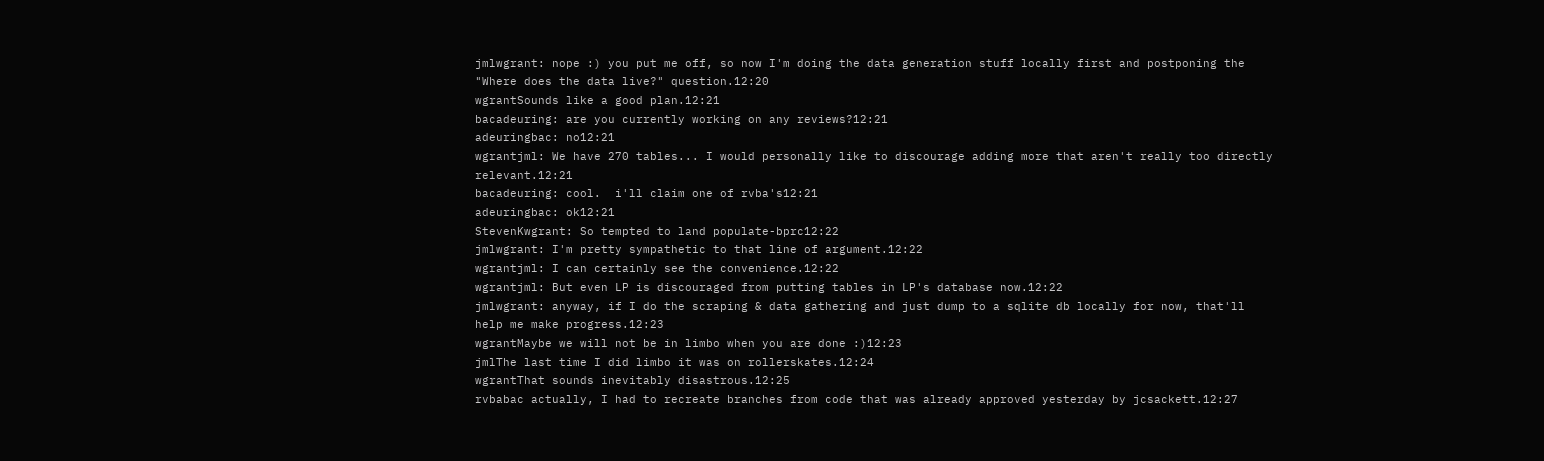jmlwgrant: nope :) you put me off, so now I'm doing the data generation stuff locally first and postponing the "Where does the data live?" question.12:20
wgrantSounds like a good plan.12:21
bacadeuring: are you currently working on any reviews?12:21
adeuringbac: no12:21
wgrantjml: We have 270 tables... I would personally like to discourage adding more that aren't really too directly relevant.12:21
bacadeuring: cool.  i'll claim one of rvba's12:21
adeuringbac: ok12:21
StevenKwgrant: So tempted to land populate-bprc12:22
jmlwgrant: I'm pretty sympathetic to that line of argument.12:22
wgrantjml: I can certainly see the convenience.12:22
wgrantjml: But even LP is discouraged from putting tables in LP's database now.12:22
jmlwgrant: anyway, if I do the scraping & data gathering and just dump to a sqlite db locally for now, that'll help me make progress.12:23
wgrantMaybe we will not be in limbo when you are done :)12:23
jmlThe last time I did limbo it was on rollerskates.12:24
wgrantThat sounds inevitably disastrous.12:25
rvbabac actually, I had to recreate branches from code that was already approved yesterday by jcsackett.12:27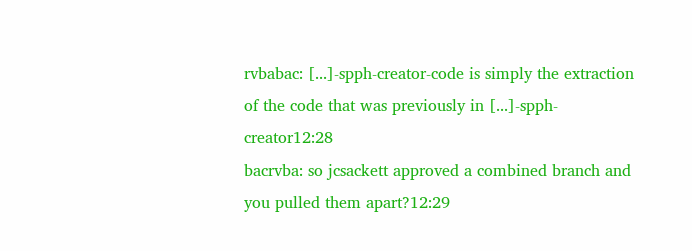rvbabac: [...]-spph-creator-code is simply the extraction of the code that was previously in [...]-spph-creator12:28
bacrvba: so jcsackett approved a combined branch and you pulled them apart?12:29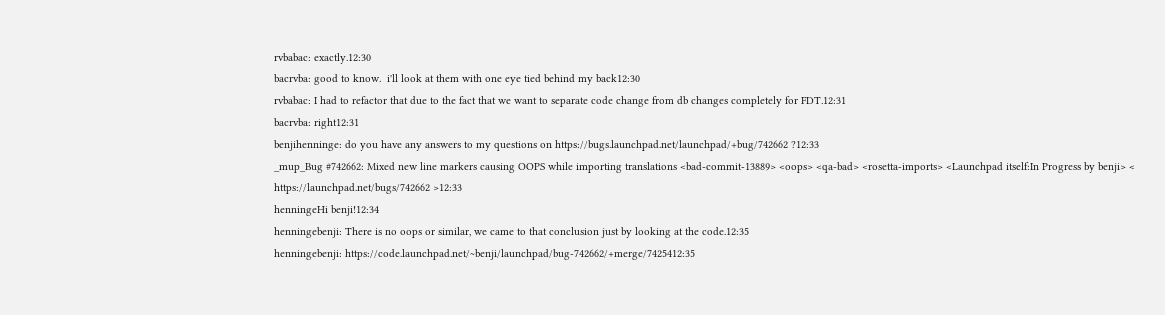rvbabac: exactly.12:30
bacrvba: good to know.  i'll look at them with one eye tied behind my back12:30
rvbabac: I had to refactor that due to the fact that we want to separate code change from db changes completely for FDT.12:31
bacrvba: right12:31
benjihenninge: do you have any answers to my questions on https://bugs.launchpad.net/launchpad/+bug/742662 ?12:33
_mup_Bug #742662: Mixed new line markers causing OOPS while importing translations <bad-commit-13889> <oops> <qa-bad> <rosetta-imports> <Launchpad itself:In Progress by benji> < https://launchpad.net/bugs/742662 >12:33
henningeHi benji!12:34
henningebenji: There is no oops or similar, we came to that conclusion just by looking at the code.12:35
henningebenji: https://code.launchpad.net/~benji/launchpad/bug-742662/+merge/7425412:35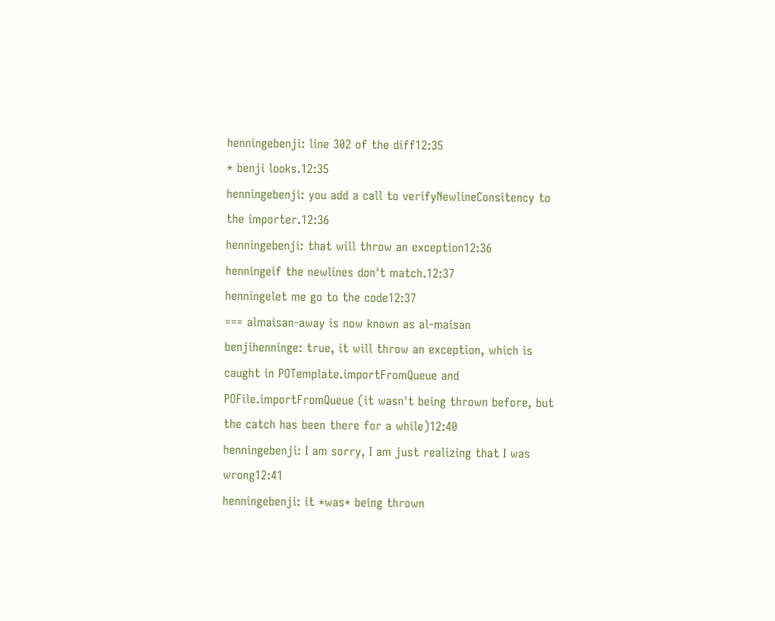henningebenji: line 302 of the diff12:35
* benji looks.12:35
henningebenji: you add a call to verifyNewlineConsitency to the importer.12:36
henningebenji: that will throw an exception12:36
henningeif the newlines don't match.12:37
henningelet me go to the code12:37
=== almaisan-away is now known as al-maisan
benjihenninge: true, it will throw an exception, which is caught in POTemplate.importFromQueue and POFile.importFromQueue (it wasn't being thrown before, but the catch has been there for a while)12:40
henningebenji: I am sorry, I am just realizing that I was wrong12:41
henningebenji: it *was* being thrown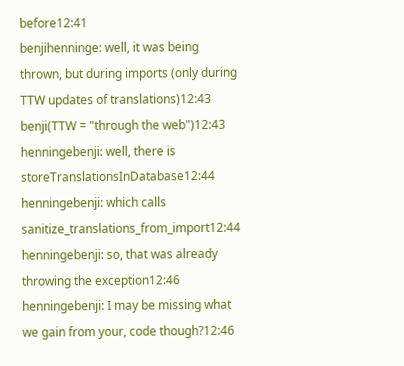before12:41
benjihenninge: well, it was being thrown, but during imports (only during TTW updates of translations)12:43
benji(TTW = "through the web")12:43
henningebenji: well, there is storeTranslationsInDatabase12:44
henningebenji: which calls sanitize_translations_from_import12:44
henningebenji: so, that was already throwing the exception12:46
henningebenji: I may be missing what we gain from your, code though?12:46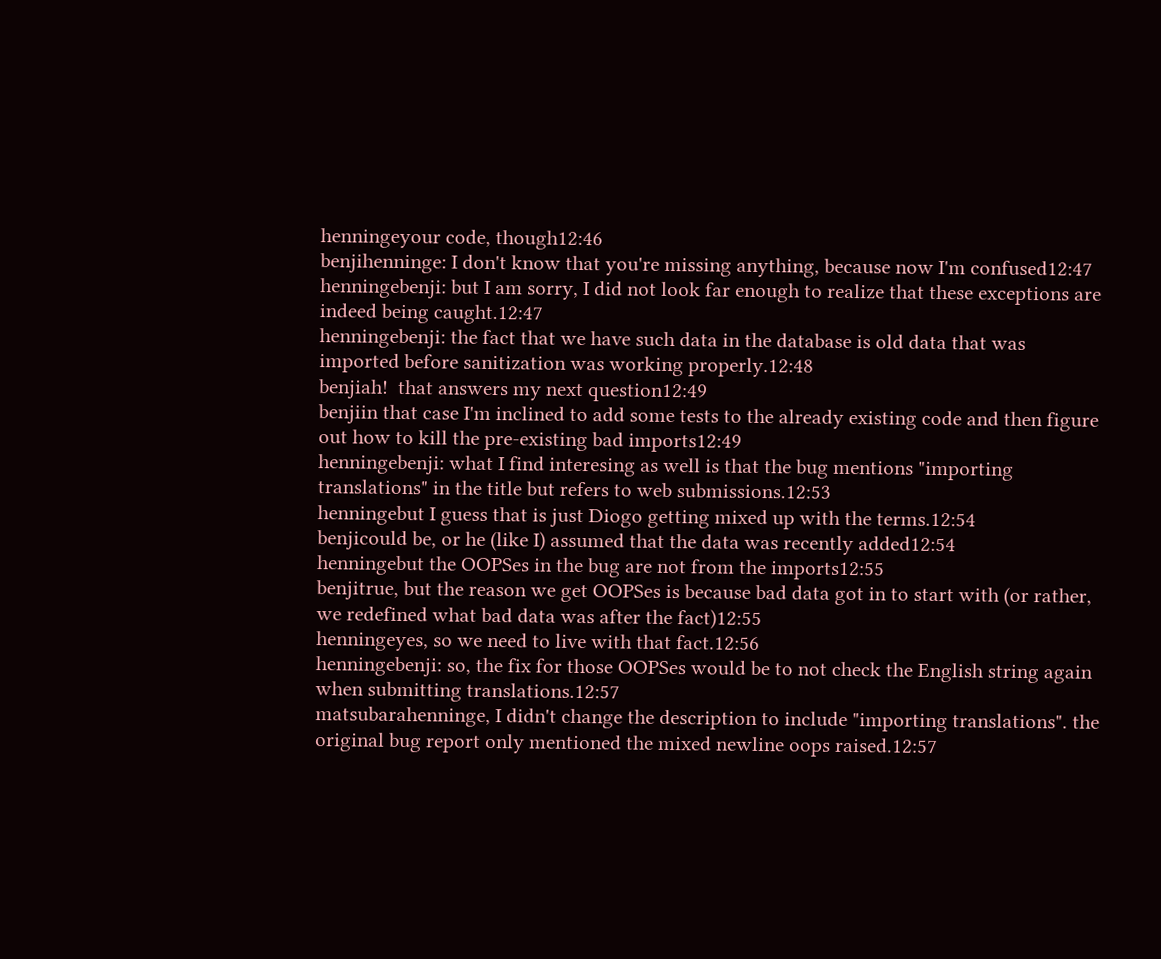henningeyour code, though12:46
benjihenninge: I don't know that you're missing anything, because now I'm confused12:47
henningebenji: but I am sorry, I did not look far enough to realize that these exceptions are indeed being caught.12:47
henningebenji: the fact that we have such data in the database is old data that was imported before sanitization was working properly.12:48
benjiah!  that answers my next question12:49
benjiin that case I'm inclined to add some tests to the already existing code and then figure out how to kill the pre-existing bad imports12:49
henningebenji: what I find interesing as well is that the bug mentions "importing translations" in the title but refers to web submissions.12:53
henningebut I guess that is just Diogo getting mixed up with the terms.12:54
benjicould be, or he (like I) assumed that the data was recently added12:54
henningebut the OOPSes in the bug are not from the imports12:55
benjitrue, but the reason we get OOPSes is because bad data got in to start with (or rather, we redefined what bad data was after the fact)12:55
henningeyes, so we need to live with that fact.12:56
henningebenji: so, the fix for those OOPSes would be to not check the English string again when submitting translations.12:57
matsubarahenninge, I didn't change the description to include "importing translations". the original bug report only mentioned the mixed newline oops raised.12:57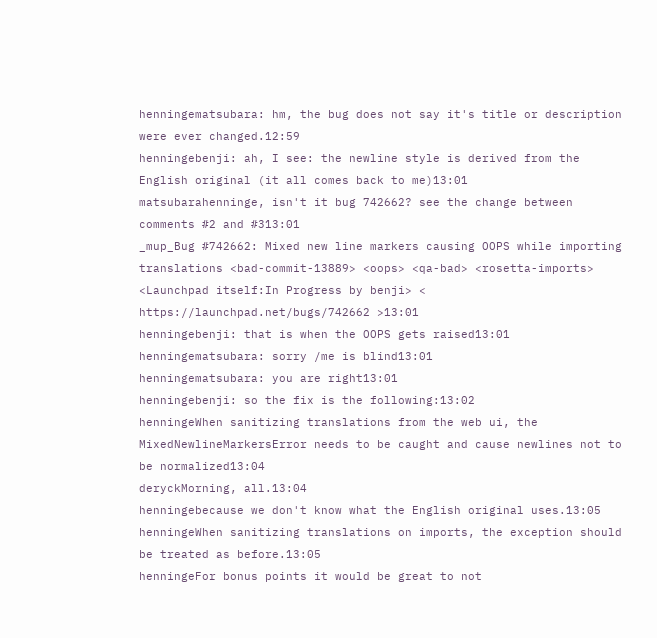henningematsubara: hm, the bug does not say it's title or description were ever changed.12:59
henningebenji: ah, I see: the newline style is derived from the English original (it all comes back to me)13:01
matsubarahenninge, isn't it bug 742662? see the change between comments #2 and #313:01
_mup_Bug #742662: Mixed new line markers causing OOPS while importing translations <bad-commit-13889> <oops> <qa-bad> <rosetta-imports> <Launchpad itself:In Progress by benji> < https://launchpad.net/bugs/742662 >13:01
henningebenji: that is when the OOPS gets raised13:01
henningematsubara: sorry /me is blind13:01
henningematsubara: you are right13:01
henningebenji: so the fix is the following:13:02
henningeWhen sanitizing translations from the web ui, the MixedNewlineMarkersError needs to be caught and cause newlines not to be normalized13:04
deryckMorning, all.13:04
henningebecause we don't know what the English original uses.13:05
henningeWhen sanitizing translations on imports, the exception should be treated as before.13:05
henningeFor bonus points it would be great to not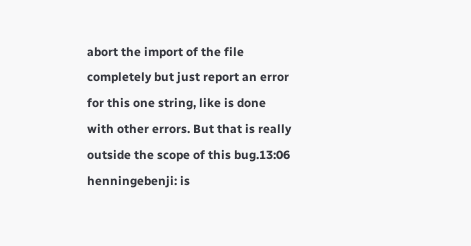abort the import of the file completely but just report an error for this one string, like is done with other errors. But that is really outside the scope of this bug.13:06
henningebenji: is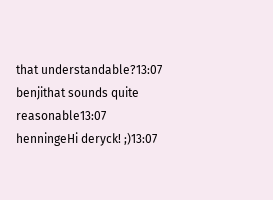that understandable?13:07
benjithat sounds quite reasonable13:07
henningeHi deryck! ;)13:07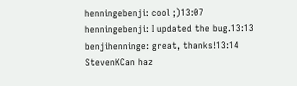henningebenji: cool ;)13:07
henningebenji: I updated the bug.13:13
benjihenninge: great, thanks!13:14
StevenKCan haz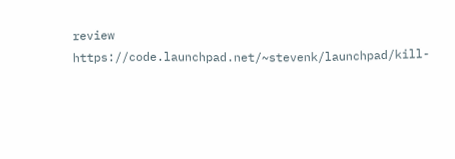review https://code.launchpad.net/~stevenk/launchpad/kill-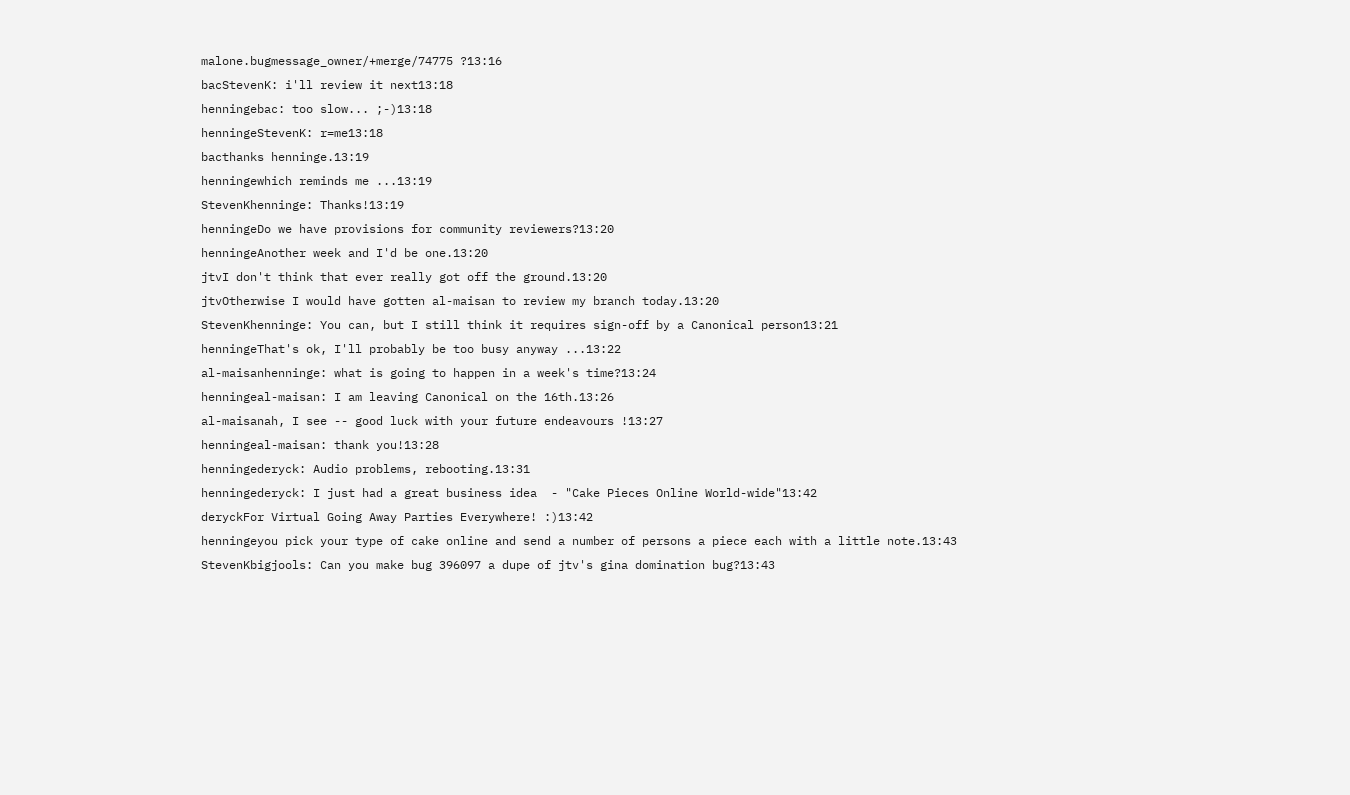malone.bugmessage_owner/+merge/74775 ?13:16
bacStevenK: i'll review it next13:18
henningebac: too slow... ;-)13:18
henningeStevenK: r=me13:18
bacthanks henninge.13:19
henningewhich reminds me ...13:19
StevenKhenninge: Thanks!13:19
henningeDo we have provisions for community reviewers?13:20
henningeAnother week and I'd be one.13:20
jtvI don't think that ever really got off the ground.13:20
jtvOtherwise I would have gotten al-maisan to review my branch today.13:20
StevenKhenninge: You can, but I still think it requires sign-off by a Canonical person13:21
henningeThat's ok, I'll probably be too busy anyway ...13:22
al-maisanhenninge: what is going to happen in a week's time?13:24
henningeal-maisan: I am leaving Canonical on the 16th.13:26
al-maisanah, I see -- good luck with your future endeavours !13:27
henningeal-maisan: thank you!13:28
henningederyck: Audio problems, rebooting.13:31
henningederyck: I just had a great business idea  - "Cake Pieces Online World-wide"13:42
deryckFor Virtual Going Away Parties Everywhere! :)13:42
henningeyou pick your type of cake online and send a number of persons a piece each with a little note.13:43
StevenKbigjools: Can you make bug 396097 a dupe of jtv's gina domination bug?13:43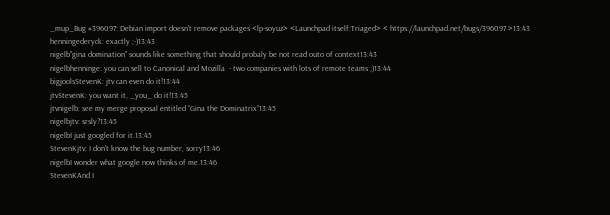_mup_Bug #396097: Debian import doesn't remove packages <lp-soyuz> <Launchpad itself:Triaged> < https://launchpad.net/bugs/396097 >13:43
henningederyck: exactly ;-)13:43
nigelb"gina domination" sounds like something that should probaly be not read outo of context13:43
nigelbhenninge: you can sell to Canonical and Mozilla  - two companies with lots of remote teams ;)13:44
bigjoolsStevenK: jtv can even do it!13:44
jtvStevenK: you want it, _you_ do it!13:45
jtvnigelb: see my merge proposal entitled “Gina the Dominatrix”13:45
nigelbjtv: srsly?13:45
nigelbI just googled for it.13:45
StevenKjtv: I don't know the bug number, sorry13:46
nigelbI wonder what google now thinks of me.13:46
StevenKAnd I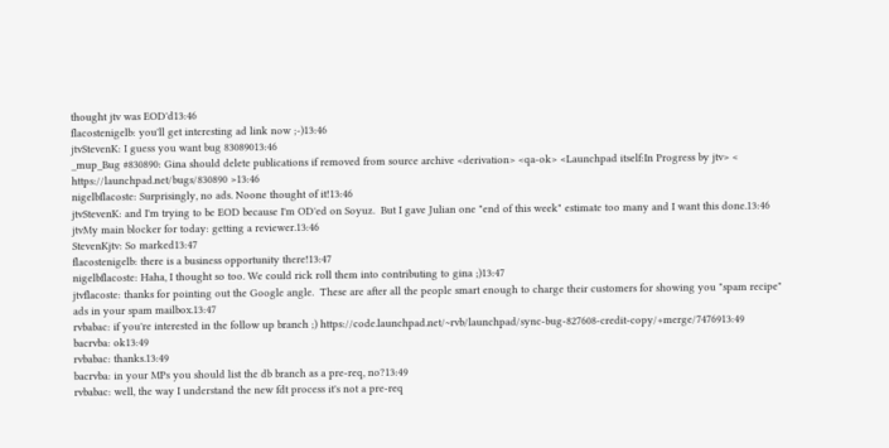thought jtv was EOD'd13:46
flacostenigelb: you'll get interesting ad link now ;-)13:46
jtvStevenK: I guess you want bug 83089013:46
_mup_Bug #830890: Gina should delete publications if removed from source archive <derivation> <qa-ok> <Launchpad itself:In Progress by jtv> < https://launchpad.net/bugs/830890 >13:46
nigelbflacoste: Surprisingly, no ads. Noone thought of it!13:46
jtvStevenK: and I'm trying to be EOD because I'm OD'ed on Soyuz.  But I gave Julian one "end of this week" estimate too many and I want this done.13:46
jtvMy main blocker for today: getting a reviewer.13:46
StevenKjtv: So marked13:47
flacostenigelb: there is a business opportunity there!13:47
nigelbflacoste: Haha, I thought so too. We could rick roll them into contributing to gina ;)13:47
jtvflacoste: thanks for pointing out the Google angle.  These are after all the people smart enough to charge their customers for showing you "spam recipe" ads in your spam mailbox.13:47
rvbabac: if you're interested in the follow up branch ;) https://code.launchpad.net/~rvb/launchpad/sync-bug-827608-credit-copy/+merge/7476913:49
bacrvba: ok13:49
rvbabac: thanks.13:49
bacrvba: in your MPs you should list the db branch as a pre-req, no?13:49
rvbabac: well, the way I understand the new fdt process it's not a pre-req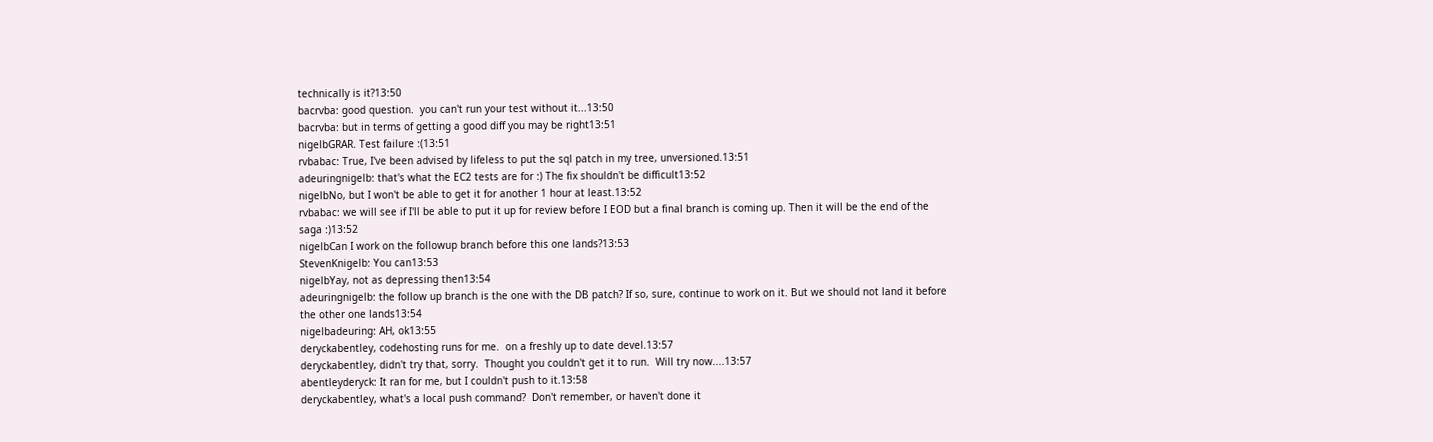technically is it?13:50
bacrvba: good question.  you can't run your test without it...13:50
bacrvba: but in terms of getting a good diff you may be right13:51
nigelbGRAR. Test failure :(13:51
rvbabac: True, I've been advised by lifeless to put the sql patch in my tree, unversioned.13:51
adeuringnigelb: that's what the EC2 tests are for :) The fix shouldn't be difficult13:52
nigelbNo, but I won't be able to get it for another 1 hour at least.13:52
rvbabac: we will see if I'll be able to put it up for review before I EOD but a final branch is coming up. Then it will be the end of the saga :)13:52
nigelbCan I work on the followup branch before this one lands?13:53
StevenKnigelb: You can13:53
nigelbYay, not as depressing then13:54
adeuringnigelb: the follow up branch is the one with the DB patch? If so, sure, continue to work on it. But we should not land it before the other one lands13:54
nigelbadeuring: AH, ok13:55
deryckabentley, codehosting runs for me.  on a freshly up to date devel.13:57
deryckabentley, didn't try that, sorry.  Thought you couldn't get it to run.  Will try now....13:57
abentleyderyck: It ran for me, but I couldn't push to it.13:58
deryckabentley, what's a local push command?  Don't remember, or haven't done it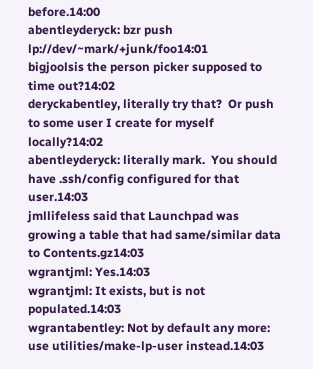before.14:00
abentleyderyck: bzr push lp://dev/~mark/+junk/foo14:01
bigjoolsis the person picker supposed to time out?14:02
deryckabentley, literally try that?  Or push to some user I create for myself locally?14:02
abentleyderyck: literally mark.  You should have .ssh/config configured for that user.14:03
jmllifeless said that Launchpad was growing a table that had same/similar data to Contents.gz14:03
wgrantjml: Yes.14:03
wgrantjml: It exists, but is not populated.14:03
wgrantabentley: Not by default any more: use utilities/make-lp-user instead.14:03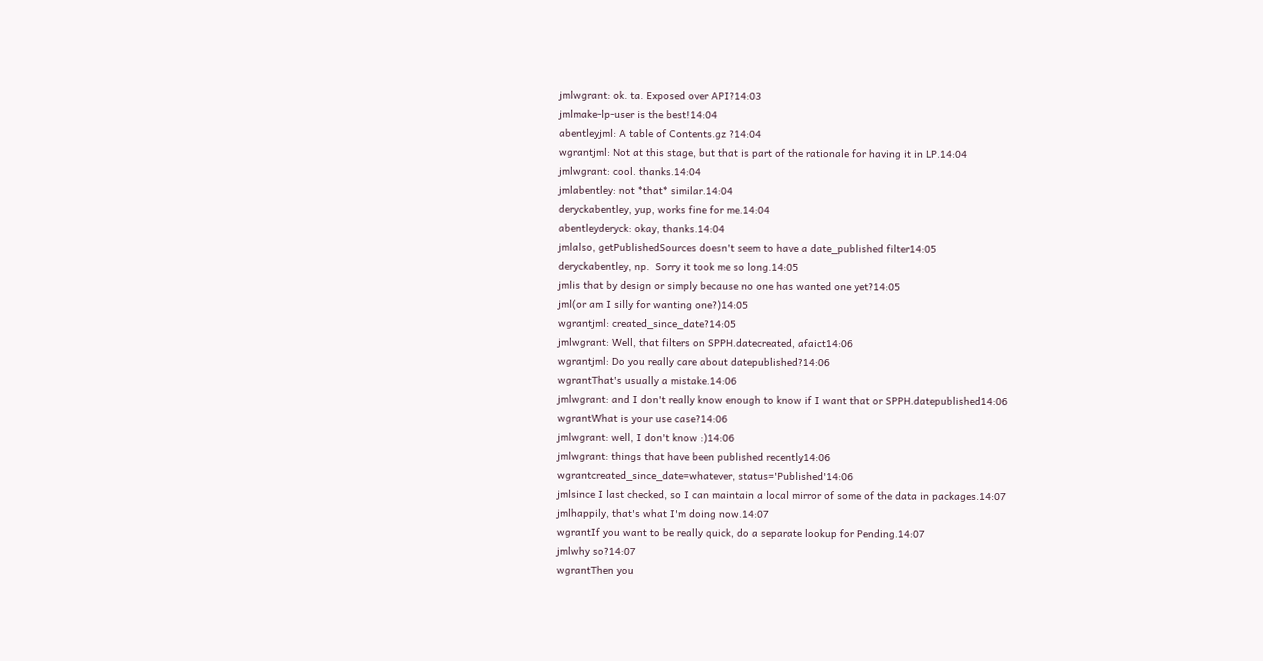jmlwgrant: ok. ta. Exposed over API?14:03
jmlmake-lp-user is the best!14:04
abentleyjml: A table of Contents.gz ?14:04
wgrantjml: Not at this stage, but that is part of the rationale for having it in LP.14:04
jmlwgrant: cool. thanks.14:04
jmlabentley: not *that* similar.14:04
deryckabentley, yup, works fine for me.14:04
abentleyderyck: okay, thanks.14:04
jmlalso, getPublishedSources doesn't seem to have a date_published filter14:05
deryckabentley, np.  Sorry it took me so long.14:05
jmlis that by design or simply because no one has wanted one yet?14:05
jml(or am I silly for wanting one?)14:05
wgrantjml: created_since_date?14:05
jmlwgrant: Well, that filters on SPPH.datecreated, afaict14:06
wgrantjml: Do you really care about datepublished?14:06
wgrantThat's usually a mistake.14:06
jmlwgrant: and I don't really know enough to know if I want that or SPPH.datepublished14:06
wgrantWhat is your use case?14:06
jmlwgrant: well, I don't know :)14:06
jmlwgrant: things that have been published recently14:06
wgrantcreated_since_date=whatever, status='Published'14:06
jmlsince I last checked, so I can maintain a local mirror of some of the data in packages.14:07
jmlhappily, that's what I'm doing now.14:07
wgrantIf you want to be really quick, do a separate lookup for Pending.14:07
jmlwhy so?14:07
wgrantThen you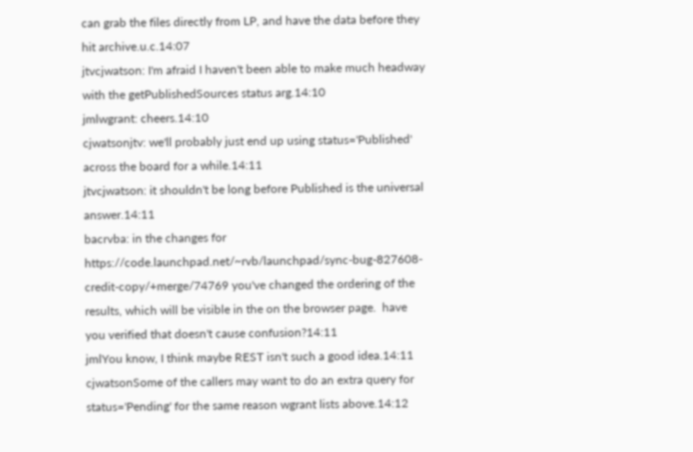can grab the files directly from LP, and have the data before they hit archive.u.c.14:07
jtvcjwatson: I'm afraid I haven't been able to make much headway with the getPublishedSources status arg.14:10
jmlwgrant: cheers.14:10
cjwatsonjtv: we'll probably just end up using status='Published' across the board for a while.14:11
jtvcjwatson: it shouldn't be long before Published is the universal answer.14:11
bacrvba: in the changes for https://code.launchpad.net/~rvb/launchpad/sync-bug-827608-credit-copy/+merge/74769 you've changed the ordering of the results, which will be visible in the on the browser page.  have you verified that doesn't cause confusion?14:11
jmlYou know, I think maybe REST isn't such a good idea.14:11
cjwatsonSome of the callers may want to do an extra query for status='Pending' for the same reason wgrant lists above.14:12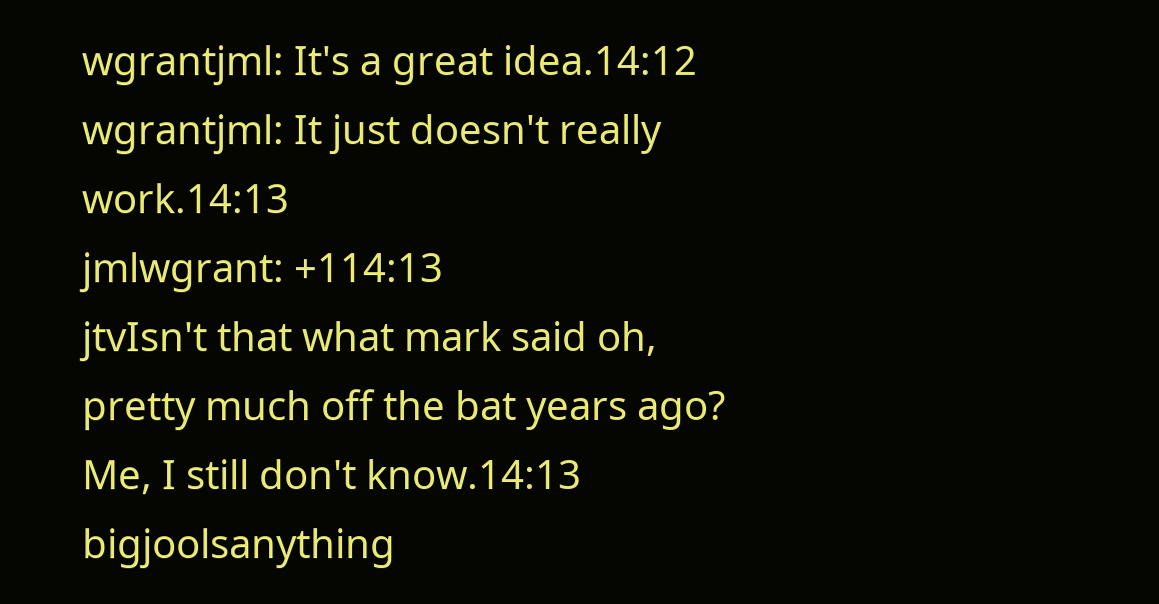wgrantjml: It's a great idea.14:12
wgrantjml: It just doesn't really work.14:13
jmlwgrant: +114:13
jtvIsn't that what mark said oh, pretty much off the bat years ago?  Me, I still don't know.14:13
bigjoolsanything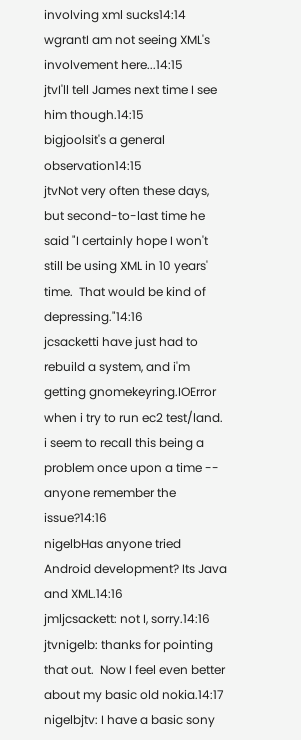involving xml sucks14:14
wgrantI am not seeing XML's involvement here...14:15
jtvI'll tell James next time I see him though.14:15
bigjoolsit's a general observation14:15
jtvNot very often these days, but second-to-last time he said "I certainly hope I won't still be using XML in 10 years' time.  That would be kind of depressing."14:16
jcsacketti have just had to rebuild a system, and i'm getting gnomekeyring.IOError when i try to run ec2 test/land. i seem to recall this being a problem once upon a time -- anyone remember the issue?14:16
nigelbHas anyone tried Android development? Its Java and XML.14:16
jmljcsackett: not I, sorry.14:16
jtvnigelb: thanks for pointing that out.  Now I feel even better about my basic old nokia.14:17
nigelbjtv: I have a basic sony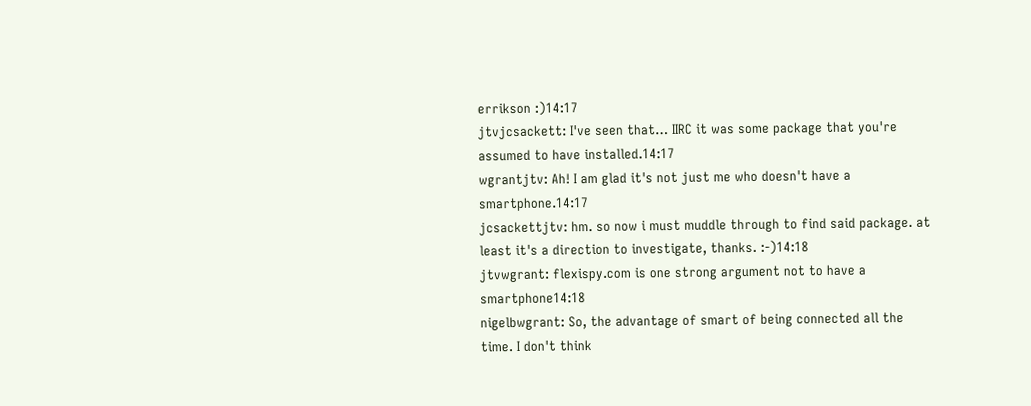errikson :)14:17
jtvjcsackett: I've seen that… IIRC it was some package that you're assumed to have installed.14:17
wgrantjtv: Ah! I am glad it's not just me who doesn't have a smartphone.14:17
jcsackettjtv: hm. so now i must muddle through to find said package. at least it's a direction to investigate, thanks. :-)14:18
jtvwgrant: flexispy.com is one strong argument not to have a smartphone14:18
nigelbwgrant: So, the advantage of smart of being connected all the time. I don't think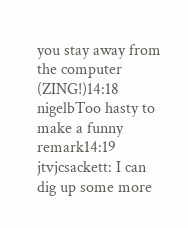you stay away from the computer (ZING!)14:18
nigelbToo hasty to make a funny remark14:19
jtvjcsackett: I can dig up some more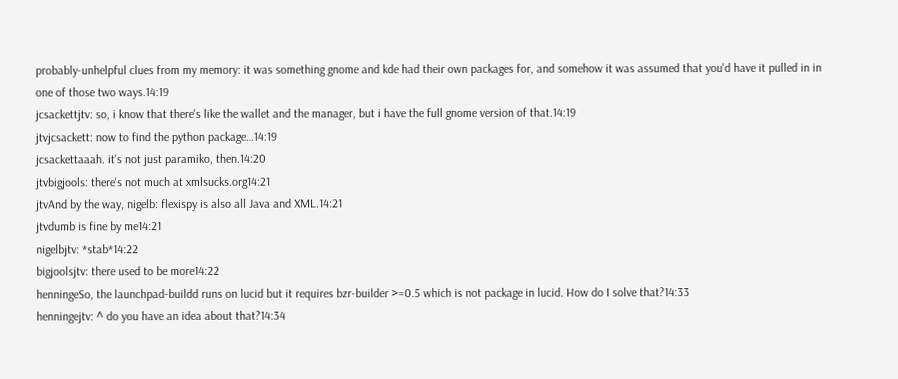probably-unhelpful clues from my memory: it was something gnome and kde had their own packages for, and somehow it was assumed that you'd have it pulled in in one of those two ways.14:19
jcsackettjtv: so, i know that there's like the wallet and the manager, but i have the full gnome version of that.14:19
jtvjcsackett: now to find the python package…14:19
jcsackettaaah. it's not just paramiko, then.14:20
jtvbigjools: there's not much at xmlsucks.org14:21
jtvAnd by the way, nigelb: flexispy is also all Java and XML.14:21
jtvdumb is fine by me14:21
nigelbjtv: *stab*14:22
bigjoolsjtv: there used to be more14:22
henningeSo, the launchpad-buildd runs on lucid but it requires bzr-builder >=0.5 which is not package in lucid. How do I solve that?14:33
henningejtv: ^ do you have an idea about that?14:34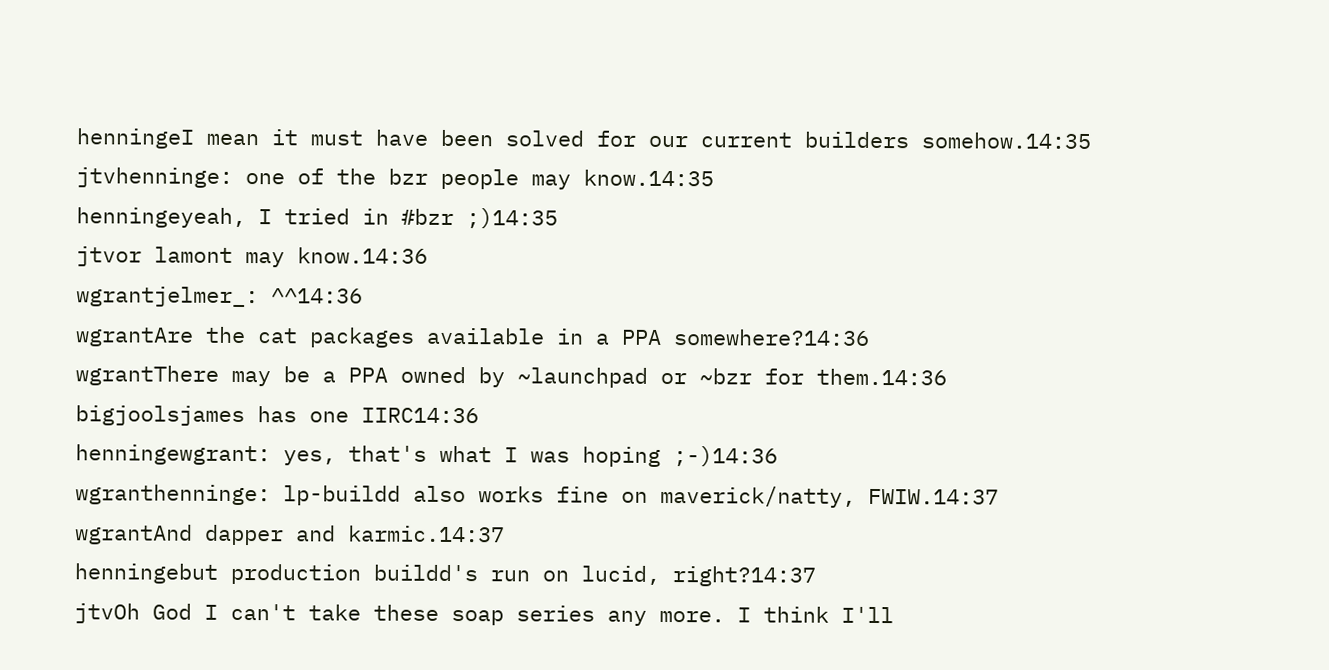henningeI mean it must have been solved for our current builders somehow.14:35
jtvhenninge: one of the bzr people may know.14:35
henningeyeah, I tried in #bzr ;)14:35
jtvor lamont may know.14:36
wgrantjelmer_: ^^14:36
wgrantAre the cat packages available in a PPA somewhere?14:36
wgrantThere may be a PPA owned by ~launchpad or ~bzr for them.14:36
bigjoolsjames has one IIRC14:36
henningewgrant: yes, that's what I was hoping ;-)14:36
wgranthenninge: lp-buildd also works fine on maverick/natty, FWIW.14:37
wgrantAnd dapper and karmic.14:37
henningebut production buildd's run on lucid, right?14:37
jtvOh God I can't take these soap series any more. I think I'll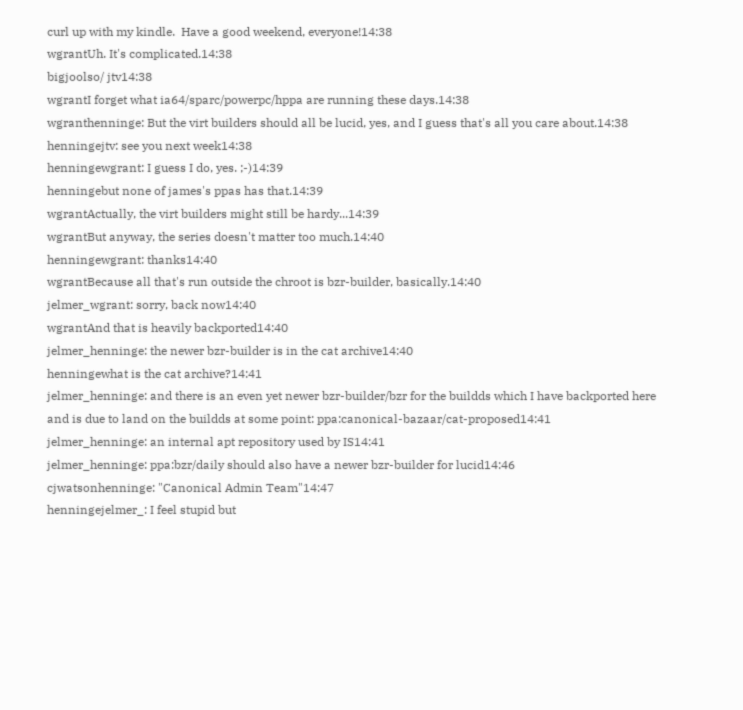curl up with my kindle.  Have a good weekend, everyone!14:38
wgrantUh. It's complicated.14:38
bigjoolso/ jtv14:38
wgrantI forget what ia64/sparc/powerpc/hppa are running these days.14:38
wgranthenninge: But the virt builders should all be lucid, yes, and I guess that's all you care about.14:38
henningejtv: see you next week14:38
henningewgrant: I guess I do, yes. ;-)14:39
henningebut none of james's ppas has that.14:39
wgrantActually, the virt builders might still be hardy...14:39
wgrantBut anyway, the series doesn't matter too much.14:40
henningewgrant: thanks14:40
wgrantBecause all that's run outside the chroot is bzr-builder, basically.14:40
jelmer_wgrant: sorry, back now14:40
wgrantAnd that is heavily backported14:40
jelmer_henninge: the newer bzr-builder is in the cat archive14:40
henningewhat is the cat archive?14:41
jelmer_henninge: and there is an even yet newer bzr-builder/bzr for the buildds which I have backported here and is due to land on the buildds at some point: ppa:canonical-bazaar/cat-proposed14:41
jelmer_henninge: an internal apt repository used by IS14:41
jelmer_henninge: ppa:bzr/daily should also have a newer bzr-builder for lucid14:46
cjwatsonhenninge: "Canonical Admin Team"14:47
henningejelmer_: I feel stupid but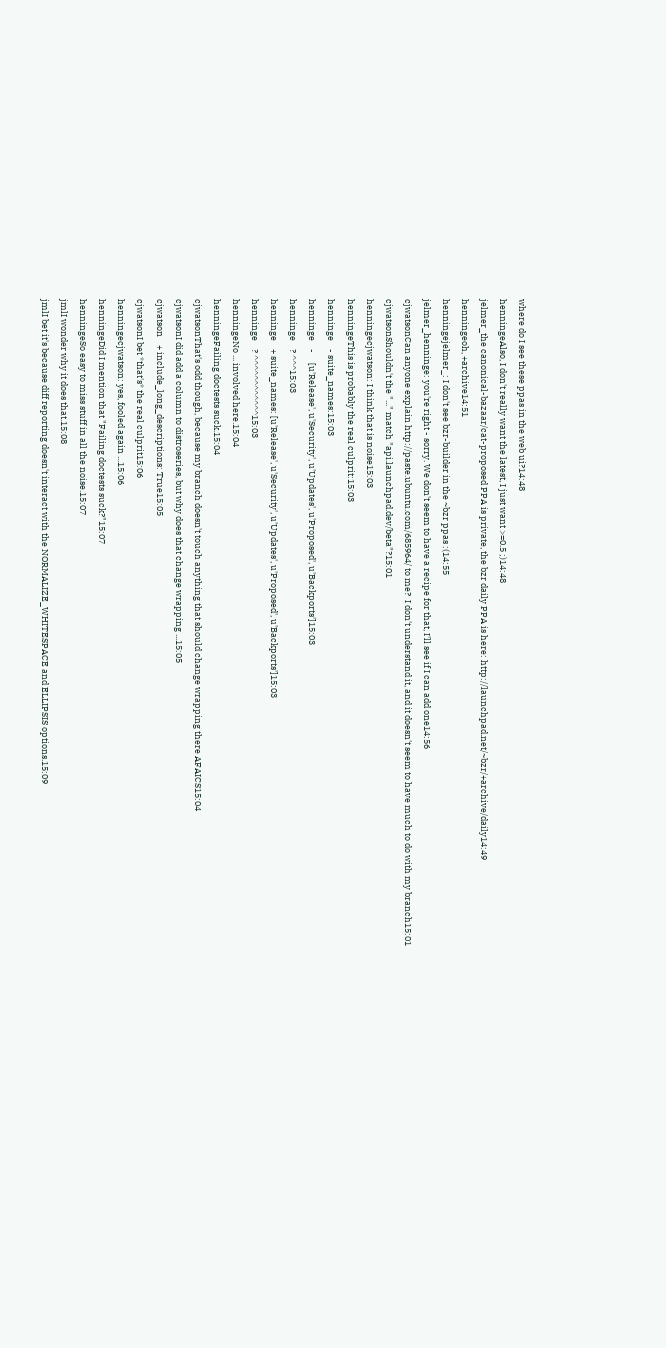where do I see these ppas in the web ui?14:48
henningeAlso, I don't really want the latest, I just want >=0.5 ;)14:48
jelmer_the canonical-bazaar/cat-proposed PPA is private, the bzr daily PPA is here: http://launchpad.net/~bzr/+archive/daily14:49
henningeoh, +archive14:51
henningejelmer_: I don't see bzr-builder in the ~bzr ppas :(14:55
jelmer_henninge: you're right - sorry. We don't seem to have a recipe for that, I'll see if I can add one14:56
cjwatsonCan anyone explain http://paste.ubuntu.com/685964/ to me?  I don't understand it, and it doesn't seem to have much to do with my branch15:01
cjwatsonShouldn't the "..." match "api.launchpad.dev/beta"?15:01
henningecjwatson: I think that is noise15:03
henningeThis is probably the real culprit:15:03
henninge    - suite_names:15:03
henninge    -     [u'Release', u'Security', u'Updates', u'Proposed', u'Backports']15:03
henninge    ? ^^^15:03
henninge    + suite_names: [u'Release', u'Security', u'Updates', u'Proposed', u'Backports']15:03
henninge    ? ^^^^^^^^^^^^15:03
henningeNo ... involved here.15:04
henningeFailing doctests suck.15:04
cjwatsonThat's odd though, because my branch doesn't touch anything that should change wrapping there AFAICS15:04
cjwatsonI did add a column to distroseries, but why does that change wrapping ...15:05
cjwatson    + include_long_descriptions: True15:05
cjwatsonI bet *that's* the real culprit15:06
henningecjwatson: yes, fooled again ...15:06
henningeDid I mention that "Failing doctests suck?"15:07
henningeSo easy to miss stuff in all the noise.15:07
jmlI wonder why it does that.15:08
jmlI bet it's because diff reporting doesn't interact with the NORMALIZE_WHITESPACE and ELLIPSIS options.15:09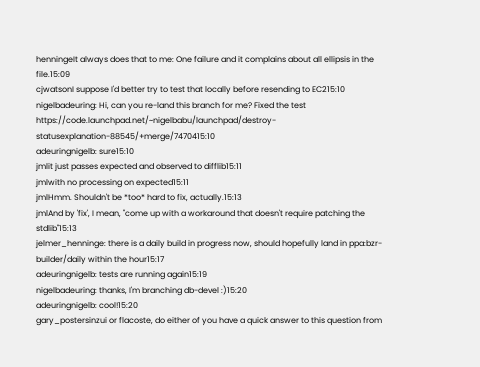henningeIt always does that to me: One failure and it complains about all ellipsis in the file.15:09
cjwatsonI suppose I'd better try to test that locally before resending to EC215:10
nigelbadeuring: Hi, can you re-land this branch for me? Fixed the test https://code.launchpad.net/~nigelbabu/launchpad/destroy-statusexplanation-88545/+merge/7470415:10
adeuringnigelb: sure15:10
jmlit just passes expected and observed to difflib15:11
jmlwith no processing on expected15:11
jmlHmm. Shouldn't be *too* hard to fix, actually.15:13
jmlAnd by 'fix', I mean, "come up with a workaround that doesn't require patching the stdlib"15:13
jelmer_henninge: there is a daily build in progress now, should hopefully land in ppa:bzr-builder/daily within the hour15:17
adeuringnigelb: tests are running again15:19
nigelbadeuring: thanks, I'm branching db-devel :)15:20
adeuringnigelb: cool!15:20
gary_postersinzui or flacoste, do either of you have a quick answer to this question from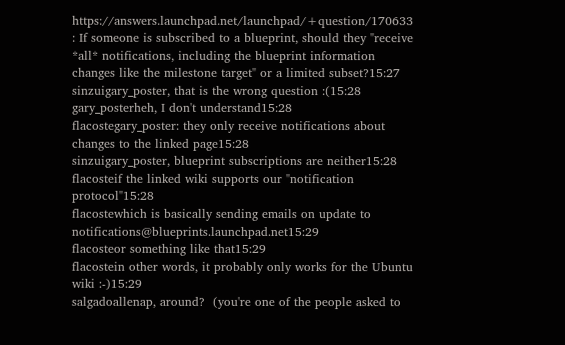https://answers.launchpad.net/launchpad/+question/170633 : If someone is subscribed to a blueprint, should they "receive *all* notifications, including the blueprint information changes like the milestone target" or a limited subset?15:27
sinzuigary_poster, that is the wrong question :(15:28
gary_posterheh, I don't understand15:28
flacostegary_poster: they only receive notifications about changes to the linked page15:28
sinzuigary_poster, blueprint subscriptions are neither15:28
flacosteif the linked wiki supports our "notification protocol"15:28
flacostewhich is basically sending emails on update to notifications@blueprints.launchpad.net15:29
flacosteor something like that15:29
flacostein other words, it probably only works for the Ubuntu wiki :-)15:29
salgadoallenap, around?  (you're one of the people asked to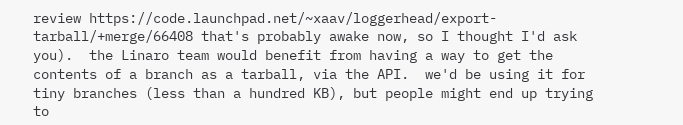review https://code.launchpad.net/~xaav/loggerhead/export-tarball/+merge/66408 that's probably awake now, so I thought I'd ask you).  the Linaro team would benefit from having a way to get the contents of a branch as a tarball, via the API.  we'd be using it for tiny branches (less than a hundred KB), but people might end up trying to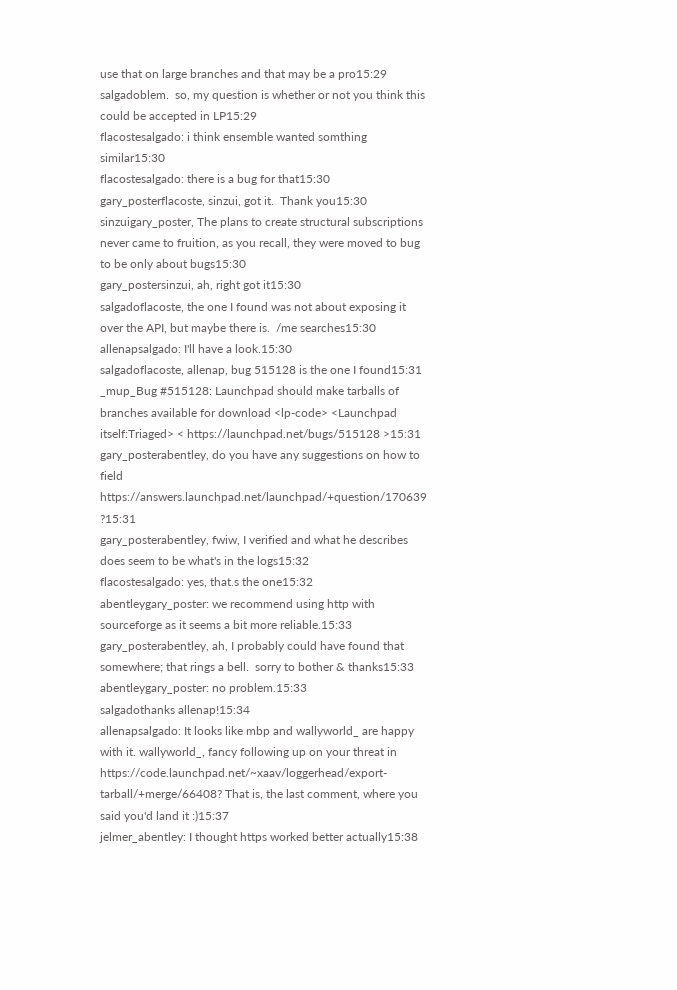use that on large branches and that may be a pro15:29
salgadoblem.  so, my question is whether or not you think this could be accepted in LP15:29
flacostesalgado: i think ensemble wanted somthing similar15:30
flacostesalgado: there is a bug for that15:30
gary_posterflacoste, sinzui, got it.  Thank you15:30
sinzuigary_poster, The plans to create structural subscriptions never came to fruition, as you recall, they were moved to bug to be only about bugs15:30
gary_postersinzui, ah, right got it15:30
salgadoflacoste, the one I found was not about exposing it over the API, but maybe there is.  /me searches15:30
allenapsalgado: I'll have a look.15:30
salgadoflacoste, allenap, bug 515128 is the one I found15:31
_mup_Bug #515128: Launchpad should make tarballs of branches available for download <lp-code> <Launchpad itself:Triaged> < https://launchpad.net/bugs/515128 >15:31
gary_posterabentley, do you have any suggestions on how to field https://answers.launchpad.net/launchpad/+question/170639 ?15:31
gary_posterabentley, fwiw, I verified and what he describes does seem to be what's in the logs15:32
flacostesalgado: yes, that.s the one15:32
abentleygary_poster: we recommend using http with sourceforge as it seems a bit more reliable.15:33
gary_posterabentley, ah, I probably could have found that somewhere; that rings a bell.  sorry to bother & thanks15:33
abentleygary_poster: no problem.15:33
salgadothanks allenap!15:34
allenapsalgado: It looks like mbp and wallyworld_ are happy with it. wallyworld_, fancy following up on your threat in https://code.launchpad.net/~xaav/loggerhead/export-tarball/+merge/66408? That is, the last comment, where you said you'd land it :)15:37
jelmer_abentley: I thought https worked better actually15:38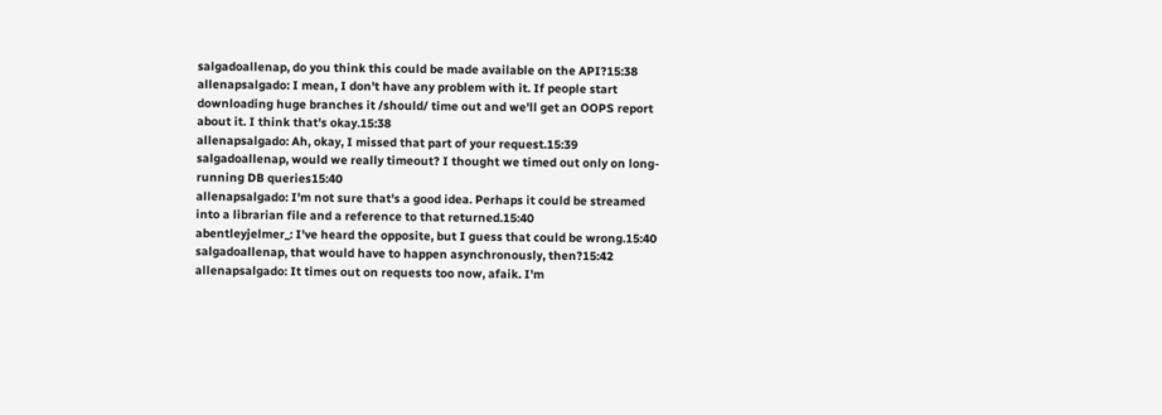salgadoallenap, do you think this could be made available on the API?15:38
allenapsalgado: I mean, I don't have any problem with it. If people start downloading huge branches it /should/ time out and we'll get an OOPS report about it. I think that's okay.15:38
allenapsalgado: Ah, okay, I missed that part of your request.15:39
salgadoallenap, would we really timeout? I thought we timed out only on long-running DB queries15:40
allenapsalgado: I'm not sure that's a good idea. Perhaps it could be streamed into a librarian file and a reference to that returned.15:40
abentleyjelmer_: I've heard the opposite, but I guess that could be wrong.15:40
salgadoallenap, that would have to happen asynchronously, then?15:42
allenapsalgado: It times out on requests too now, afaik. I'm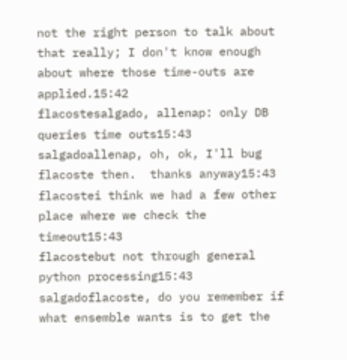not the right person to talk about that really; I don't know enough about where those time-outs are applied.15:42
flacostesalgado, allenap: only DB queries time outs15:43
salgadoallenap, oh, ok, I'll bug flacoste then.  thanks anyway15:43
flacostei think we had a few other place where we check the timeout15:43
flacostebut not through general python processing15:43
salgadoflacoste, do you remember if what ensemble wants is to get the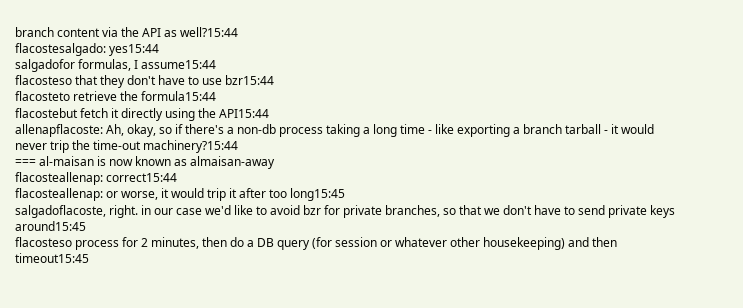branch content via the API as well?15:44
flacostesalgado: yes15:44
salgadofor formulas, I assume15:44
flacosteso that they don't have to use bzr15:44
flacosteto retrieve the formula15:44
flacostebut fetch it directly using the API15:44
allenapflacoste: Ah, okay, so if there's a non-db process taking a long time - like exporting a branch tarball - it would never trip the time-out machinery?15:44
=== al-maisan is now known as almaisan-away
flacosteallenap: correct15:44
flacosteallenap: or worse, it would trip it after too long15:45
salgadoflacoste, right. in our case we'd like to avoid bzr for private branches, so that we don't have to send private keys around15:45
flacosteso process for 2 minutes, then do a DB query (for session or whatever other housekeeping) and then timeout15:45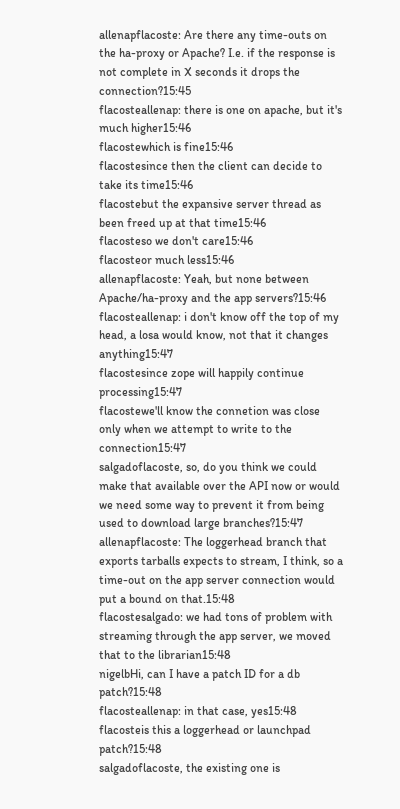allenapflacoste: Are there any time-outs on the ha-proxy or Apache? I.e. if the response is not complete in X seconds it drops the connection?15:45
flacosteallenap: there is one on apache, but it's much higher15:46
flacostewhich is fine15:46
flacostesince then the client can decide to take its time15:46
flacostebut the expansive server thread as been freed up at that time15:46
flacosteso we don't care15:46
flacosteor much less15:46
allenapflacoste: Yeah, but none between Apache/ha-proxy and the app servers?15:46
flacosteallenap: i don't know off the top of my head, a losa would know, not that it changes anything15:47
flacostesince zope will happily continue processing15:47
flacostewe'll know the connetion was close only when we attempt to write to the connection15:47
salgadoflacoste, so, do you think we could make that available over the API now or would we need some way to prevent it from being used to download large branches?15:47
allenapflacoste: The loggerhead branch that exports tarballs expects to stream, I think, so a time-out on the app server connection would put a bound on that.15:48
flacostesalgado: we had tons of problem with streaming through the app server, we moved that to the librarian15:48
nigelbHi, can I have a patch ID for a db patch?15:48
flacosteallenap: in that case, yes15:48
flacosteis this a loggerhead or launchpad patch?15:48
salgadoflacoste, the existing one is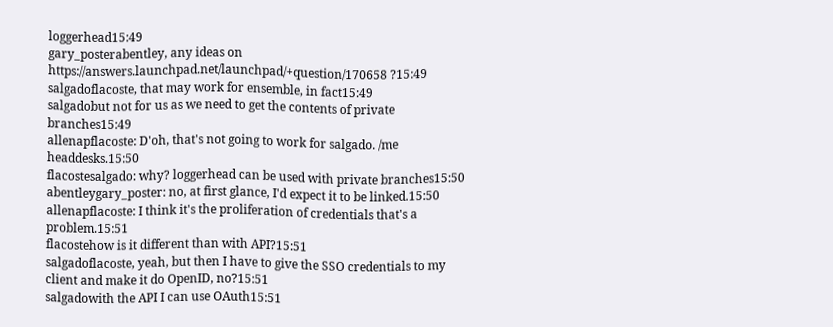loggerhead15:49
gary_posterabentley, any ideas on https://answers.launchpad.net/launchpad/+question/170658 ?15:49
salgadoflacoste, that may work for ensemble, in fact15:49
salgadobut not for us as we need to get the contents of private branches15:49
allenapflacoste: D'oh, that's not going to work for salgado. /me headdesks.15:50
flacostesalgado: why? loggerhead can be used with private branches15:50
abentleygary_poster: no, at first glance, I'd expect it to be linked.15:50
allenapflacoste: I think it's the proliferation of credentials that's a problem.15:51
flacostehow is it different than with API?15:51
salgadoflacoste, yeah, but then I have to give the SSO credentials to my client and make it do OpenID, no?15:51
salgadowith the API I can use OAuth15:51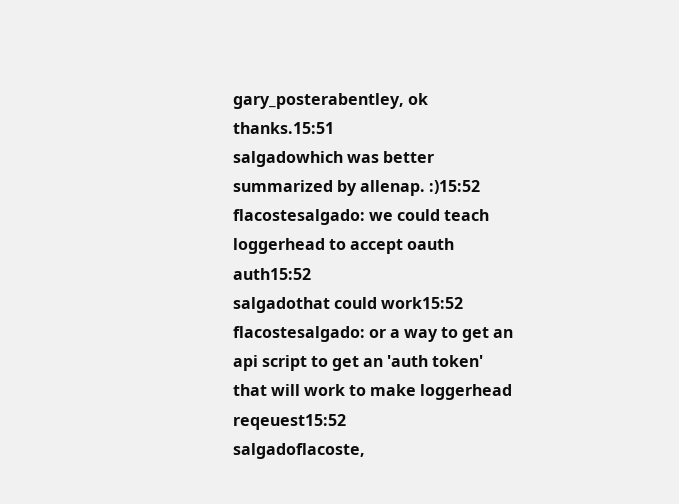gary_posterabentley, ok thanks.15:51
salgadowhich was better summarized by allenap. :)15:52
flacostesalgado: we could teach loggerhead to accept oauth auth15:52
salgadothat could work15:52
flacostesalgado: or a way to get an api script to get an 'auth token' that will work to make loggerhead reqeuest15:52
salgadoflacoste,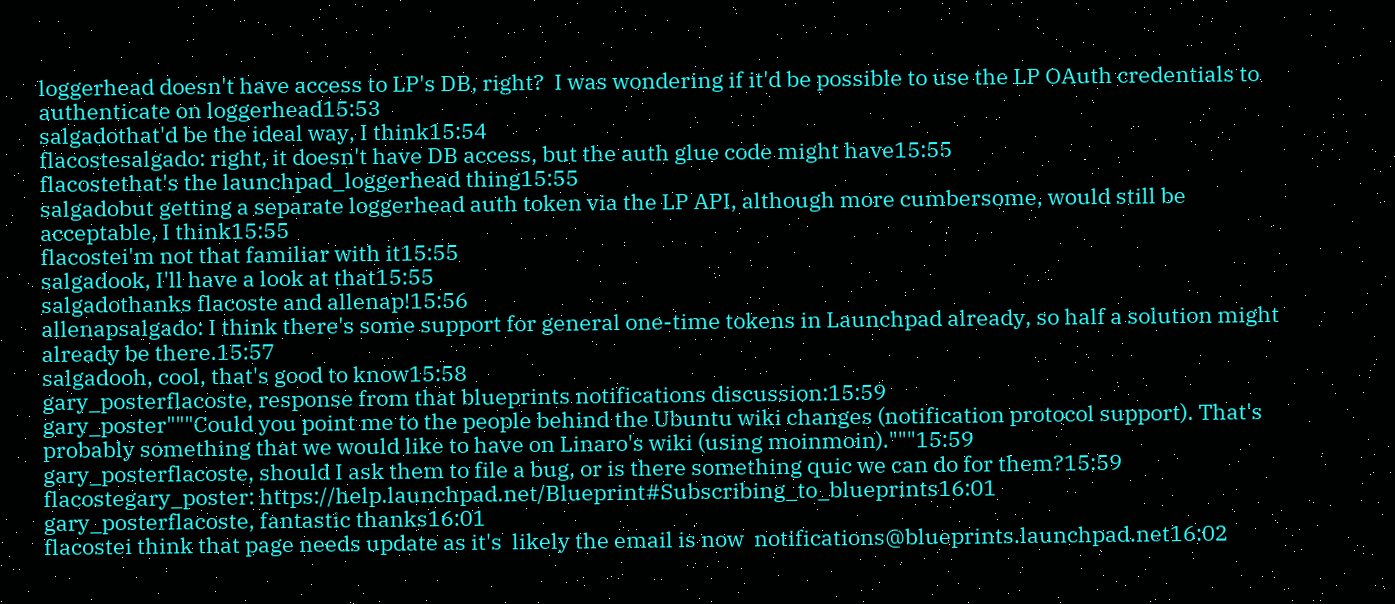loggerhead doesn't have access to LP's DB, right?  I was wondering if it'd be possible to use the LP OAuth credentials to authenticate on loggerhead15:53
salgadothat'd be the ideal way, I think15:54
flacostesalgado: right, it doesn't have DB access, but the auth glue code might have15:55
flacostethat's the launchpad_loggerhead thing15:55
salgadobut getting a separate loggerhead auth token via the LP API, although more cumbersome, would still be acceptable, I think15:55
flacostei'm not that familiar with it15:55
salgadook, I'll have a look at that15:55
salgadothanks flacoste and allenap!15:56
allenapsalgado: I think there's some support for general one-time tokens in Launchpad already, so half a solution might already be there.15:57
salgadooh, cool, that's good to know15:58
gary_posterflacoste, response from that blueprints notifications discussion:15:59
gary_poster"""Could you point me to the people behind the Ubuntu wiki changes (notification protocol support). That's probably something that we would like to have on Linaro's wiki (using moinmoin)."""15:59
gary_posterflacoste, should I ask them to file a bug, or is there something quic we can do for them?15:59
flacostegary_poster: https://help.launchpad.net/Blueprint#Subscribing_to_blueprints16:01
gary_posterflacoste, fantastic thanks16:01
flacostei think that page needs update as it's  likely the email is now  notifications@blueprints.launchpad.net16:02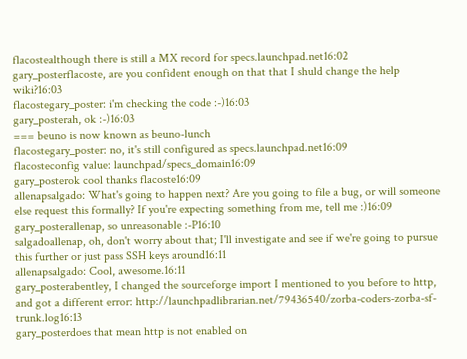flacostealthough there is still a MX record for specs.launchpad.net16:02
gary_posterflacoste, are you confident enough on that that I shuld change the help wiki?16:03
flacostegary_poster: i'm checking the code :-)16:03
gary_posterah, ok :-)16:03
=== beuno is now known as beuno-lunch
flacostegary_poster: no, it's still configured as specs.launchpad.net16:09
flacosteconfig value: launchpad/specs_domain16:09
gary_posterok cool thanks flacoste16:09
allenapsalgado: What's going to happen next? Are you going to file a bug, or will someone else request this formally? If you're expecting something from me, tell me :)16:09
gary_posterallenap, so unreasonable :-P16:10
salgadoallenap, oh, don't worry about that; I'll investigate and see if we're going to pursue this further or just pass SSH keys around16:11
allenapsalgado: Cool, awesome.16:11
gary_posterabentley, I changed the sourceforge import I mentioned to you before to http, and got a different error: http://launchpadlibrarian.net/79436540/zorba-coders-zorba-sf-trunk.log16:13
gary_posterdoes that mean http is not enabled on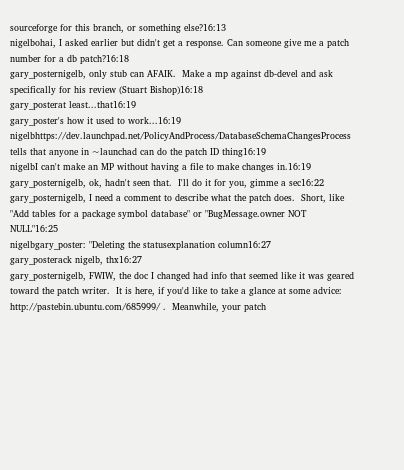sourceforge for this branch, or something else?16:13
nigelbohai, I asked earlier but didn't get a response. Can someone give me a patch number for a db patch?16:18
gary_posternigelb, only stub can AFAIK.  Make a mp against db-devel and ask specifically for his review (Stuart Bishop)16:18
gary_posterat least...that16:19
gary_poster's how it used to work...16:19
nigelbhttps://dev.launchpad.net/PolicyAndProcess/DatabaseSchemaChangesProcess tells that anyone in ~launchad can do the patch ID thing16:19
nigelbI can't make an MP without having a file to make changes in.16:19
gary_posternigelb, ok, hadn't seen that.  I'll do it for you, gimme a sec16:22
gary_posternigelb, I need a comment to describe what the patch does.  Short, like "Add tables for a package symbol database" or "BugMessage.owner NOT NULL"16:25
nigelbgary_poster: "Deleting the statusexplanation column16:27
gary_posterack nigelb, thx16:27
gary_posternigelb, FWIW, the doc I changed had info that seemed like it was geared toward the patch writer.  It is here, if you'd like to take a glance at some advice: http://pastebin.ubuntu.com/685999/ .  Meanwhile, your patch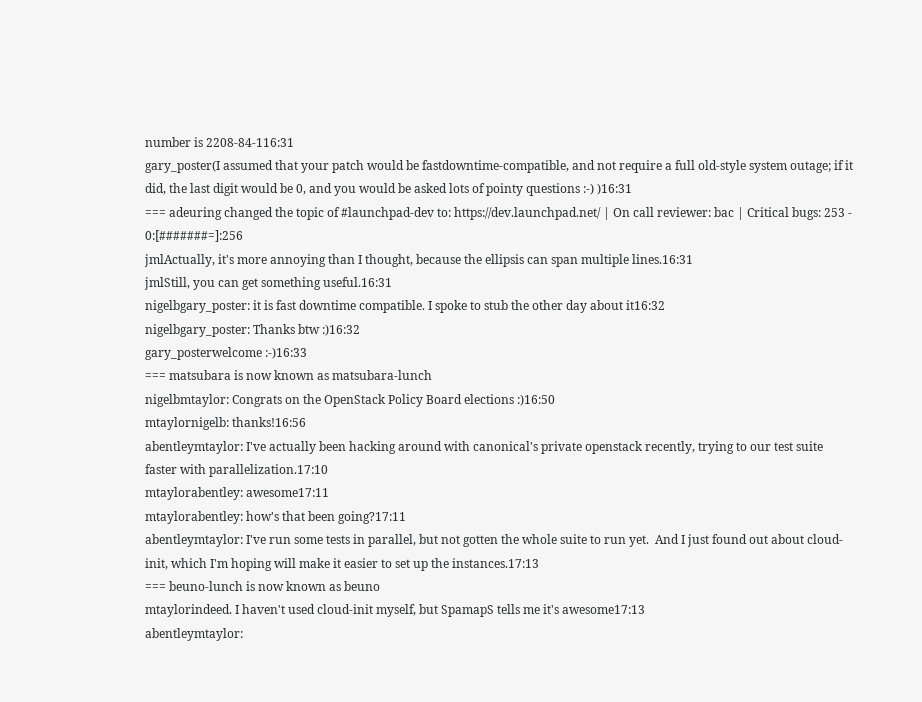number is 2208-84-116:31
gary_poster(I assumed that your patch would be fastdowntime-compatible, and not require a full old-style system outage; if it did, the last digit would be 0, and you would be asked lots of pointy questions :-) )16:31
=== adeuring changed the topic of #launchpad-dev to: https://dev.launchpad.net/ | On call reviewer: bac | Critical bugs: 253 - 0:[#######=]:256
jmlActually, it's more annoying than I thought, because the ellipsis can span multiple lines.16:31
jmlStill, you can get something useful.16:31
nigelbgary_poster: it is fast downtime compatible. I spoke to stub the other day about it16:32
nigelbgary_poster: Thanks btw :)16:32
gary_posterwelcome :-)16:33
=== matsubara is now known as matsubara-lunch
nigelbmtaylor: Congrats on the OpenStack Policy Board elections :)16:50
mtaylornigelb: thanks!16:56
abentleymtaylor: I've actually been hacking around with canonical's private openstack recently, trying to our test suite faster with parallelization.17:10
mtaylorabentley: awesome17:11
mtaylorabentley: how's that been going?17:11
abentleymtaylor: I've run some tests in parallel, but not gotten the whole suite to run yet.  And I just found out about cloud-init, which I'm hoping will make it easier to set up the instances.17:13
=== beuno-lunch is now known as beuno
mtaylorindeed. I haven't used cloud-init myself, but SpamapS tells me it's awesome17:13
abentleymtaylor: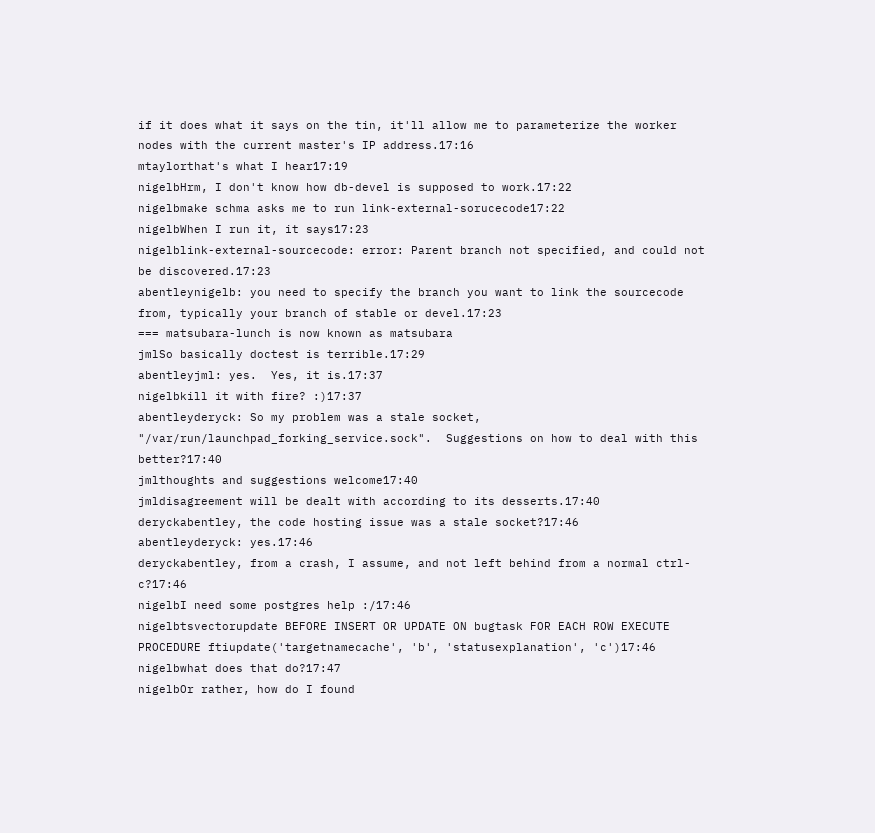if it does what it says on the tin, it'll allow me to parameterize the worker nodes with the current master's IP address.17:16
mtaylorthat's what I hear17:19
nigelbHrm, I don't know how db-devel is supposed to work.17:22
nigelbmake schma asks me to run link-external-sorucecode17:22
nigelbWhen I run it, it says17:23
nigelblink-external-sourcecode: error: Parent branch not specified, and could not be discovered.17:23
abentleynigelb: you need to specify the branch you want to link the sourcecode from, typically your branch of stable or devel.17:23
=== matsubara-lunch is now known as matsubara
jmlSo basically doctest is terrible.17:29
abentleyjml: yes.  Yes, it is.17:37
nigelbkill it with fire? :)17:37
abentleyderyck: So my problem was a stale socket, "/var/run/launchpad_forking_service.sock".  Suggestions on how to deal with this better?17:40
jmlthoughts and suggestions welcome17:40
jmldisagreement will be dealt with according to its desserts.17:40
deryckabentley, the code hosting issue was a stale socket?17:46
abentleyderyck: yes.17:46
deryckabentley, from a crash, I assume, and not left behind from a normal ctrl-c?17:46
nigelbI need some postgres help :/17:46
nigelbtsvectorupdate BEFORE INSERT OR UPDATE ON bugtask FOR EACH ROW EXECUTE PROCEDURE ftiupdate('targetnamecache', 'b', 'statusexplanation', 'c')17:46
nigelbwhat does that do?17:47
nigelbOr rather, how do I found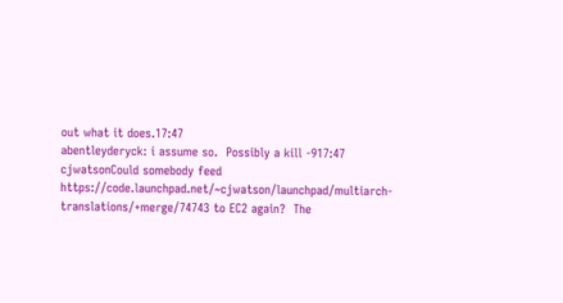out what it does.17:47
abentleyderyck: i assume so.  Possibly a kill -917:47
cjwatsonCould somebody feed https://code.launchpad.net/~cjwatson/launchpad/multiarch-translations/+merge/74743 to EC2 again?  The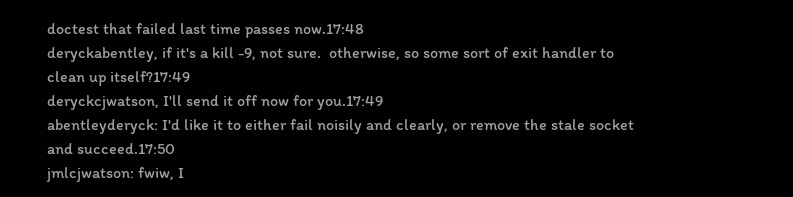doctest that failed last time passes now.17:48
deryckabentley, if it's a kill -9, not sure.  otherwise, so some sort of exit handler to clean up itself?17:49
deryckcjwatson, I'll send it off now for you.17:49
abentleyderyck: I'd like it to either fail noisily and clearly, or remove the stale socket and succeed.17:50
jmlcjwatson: fwiw, I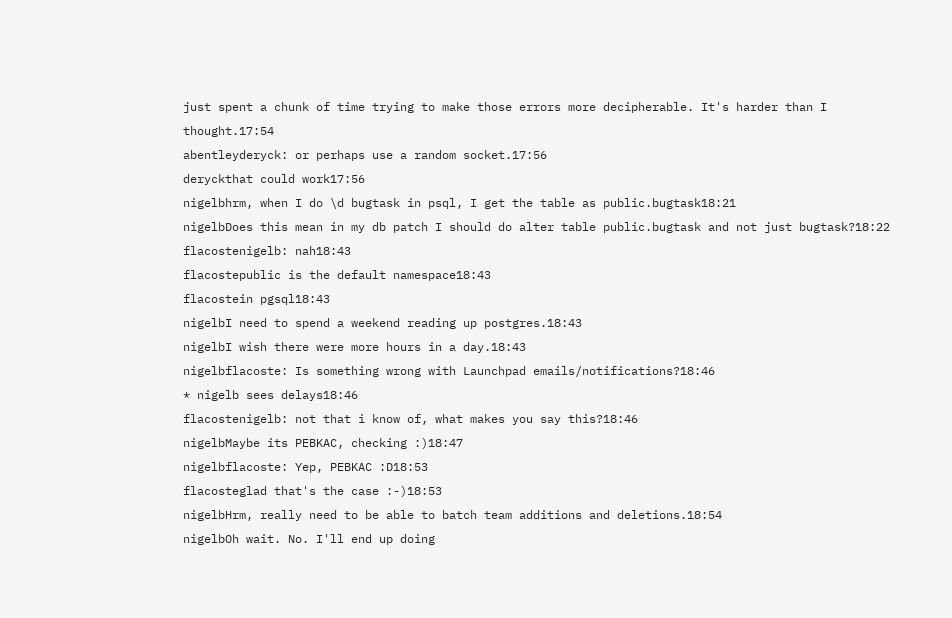just spent a chunk of time trying to make those errors more decipherable. It's harder than I thought.17:54
abentleyderyck: or perhaps use a random socket.17:56
deryckthat could work17:56
nigelbhrm, when I do \d bugtask in psql, I get the table as public.bugtask18:21
nigelbDoes this mean in my db patch I should do alter table public.bugtask and not just bugtask?18:22
flacostenigelb: nah18:43
flacostepublic is the default namespace18:43
flacostein pgsql18:43
nigelbI need to spend a weekend reading up postgres.18:43
nigelbI wish there were more hours in a day.18:43
nigelbflacoste: Is something wrong with Launchpad emails/notifications?18:46
* nigelb sees delays18:46
flacostenigelb: not that i know of, what makes you say this?18:46
nigelbMaybe its PEBKAC, checking :)18:47
nigelbflacoste: Yep, PEBKAC :D18:53
flacosteglad that's the case :-)18:53
nigelbHrm, really need to be able to batch team additions and deletions.18:54
nigelbOh wait. No. I'll end up doing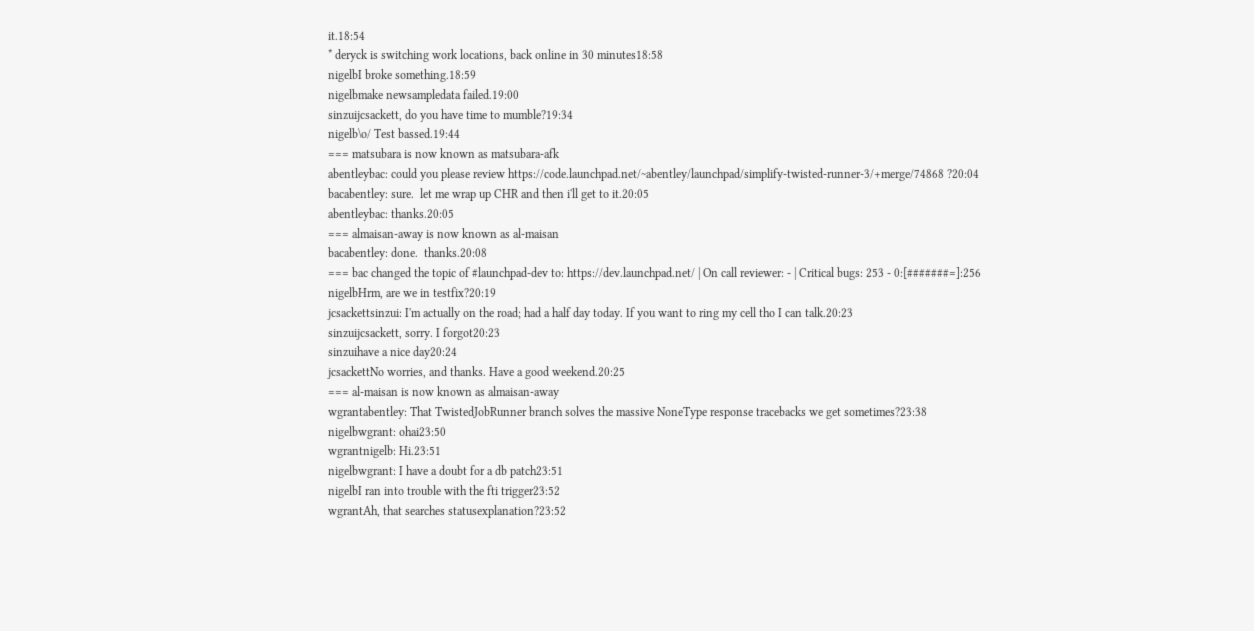it.18:54
* deryck is switching work locations, back online in 30 minutes18:58
nigelbI broke something.18:59
nigelbmake newsampledata failed.19:00
sinzuijcsackett, do you have time to mumble?19:34
nigelb\o/ Test bassed.19:44
=== matsubara is now known as matsubara-afk
abentleybac: could you please review https://code.launchpad.net/~abentley/launchpad/simplify-twisted-runner-3/+merge/74868 ?20:04
bacabentley: sure.  let me wrap up CHR and then i'll get to it.20:05
abentleybac: thanks.20:05
=== almaisan-away is now known as al-maisan
bacabentley: done.  thanks.20:08
=== bac changed the topic of #launchpad-dev to: https://dev.launchpad.net/ | On call reviewer: - | Critical bugs: 253 - 0:[#######=]:256
nigelbHrm, are we in testfix?20:19
jcsackettsinzui: I'm actually on the road; had a half day today. If you want to ring my cell tho I can talk.20:23
sinzuijcsackett, sorry. I forgot20:23
sinzuihave a nice day20:24
jcsackettNo worries, and thanks. Have a good weekend.20:25
=== al-maisan is now known as almaisan-away
wgrantabentley: That TwistedJobRunner branch solves the massive NoneType response tracebacks we get sometimes?23:38
nigelbwgrant: ohai23:50
wgrantnigelb: Hi.23:51
nigelbwgrant: I have a doubt for a db patch23:51
nigelbI ran into trouble with the fti trigger23:52
wgrantAh, that searches statusexplanation?23:52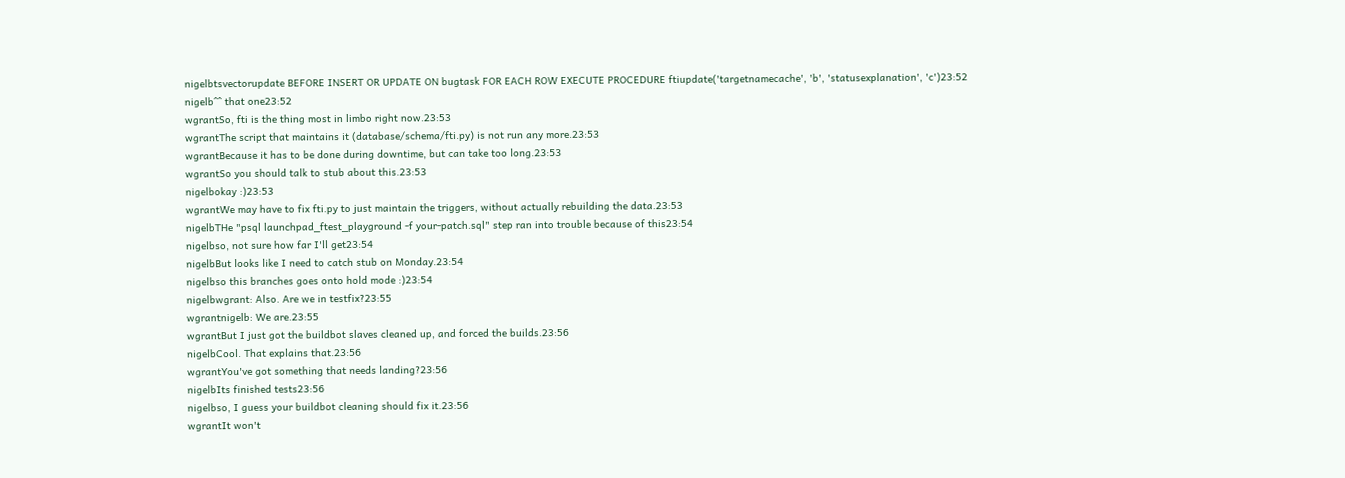nigelbtsvectorupdate BEFORE INSERT OR UPDATE ON bugtask FOR EACH ROW EXECUTE PROCEDURE ftiupdate('targetnamecache', 'b', 'statusexplanation', 'c')23:52
nigelb^^ that one23:52
wgrantSo, fti is the thing most in limbo right now.23:53
wgrantThe script that maintains it (database/schema/fti.py) is not run any more.23:53
wgrantBecause it has to be done during downtime, but can take too long.23:53
wgrantSo you should talk to stub about this.23:53
nigelbokay :)23:53
wgrantWe may have to fix fti.py to just maintain the triggers, without actually rebuilding the data.23:53
nigelbTHe "psql launchpad_ftest_playground -f your-patch.sql" step ran into trouble because of this23:54
nigelbso, not sure how far I'll get23:54
nigelbBut looks like I need to catch stub on Monday.23:54
nigelbso this branches goes onto hold mode :)23:54
nigelbwgrant: Also. Are we in testfix?23:55
wgrantnigelb: We are.23:55
wgrantBut I just got the buildbot slaves cleaned up, and forced the builds.23:56
nigelbCool. That explains that.23:56
wgrantYou've got something that needs landing?23:56
nigelbIts finished tests23:56
nigelbso, I guess your buildbot cleaning should fix it.23:56
wgrantIt won't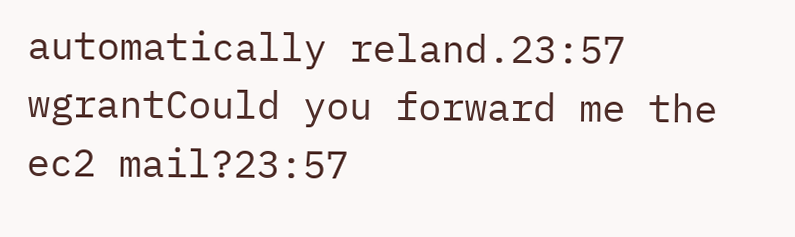automatically reland.23:57
wgrantCould you forward me the ec2 mail?23:57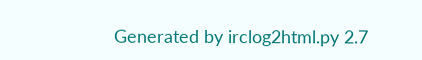Generated by irclog2html.py 2.7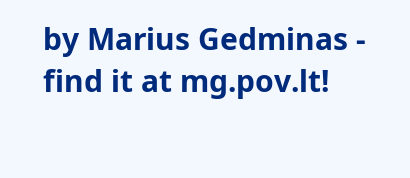by Marius Gedminas - find it at mg.pov.lt!